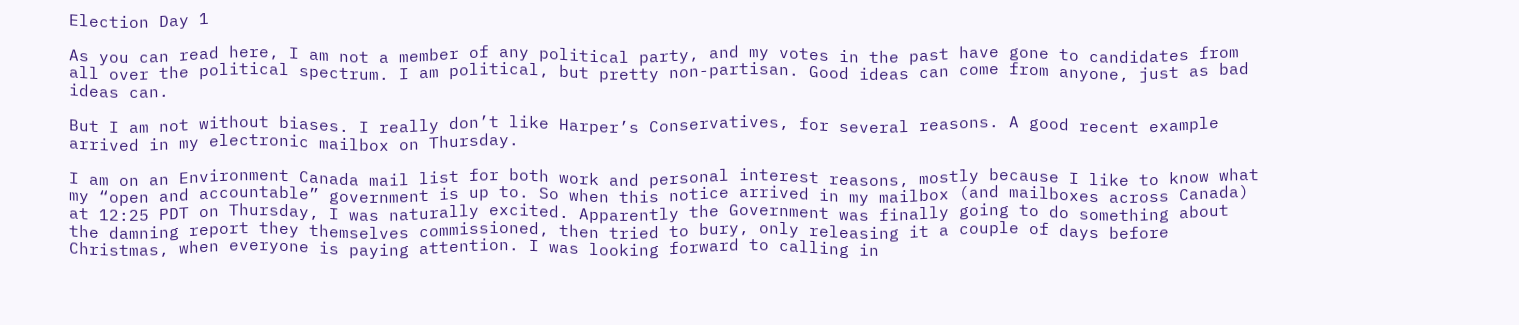Election Day 1

As you can read here, I am not a member of any political party, and my votes in the past have gone to candidates from all over the political spectrum. I am political, but pretty non-partisan. Good ideas can come from anyone, just as bad ideas can.

But I am not without biases. I really don’t like Harper’s Conservatives, for several reasons. A good recent example arrived in my electronic mailbox on Thursday.

I am on an Environment Canada mail list for both work and personal interest reasons, mostly because I like to know what my “open and accountable” government is up to. So when this notice arrived in my mailbox (and mailboxes across Canada) at 12:25 PDT on Thursday, I was naturally excited. Apparently the Government was finally going to do something about the damning report they themselves commissioned, then tried to bury, only releasing it a couple of days before Christmas, when everyone is paying attention. I was looking forward to calling in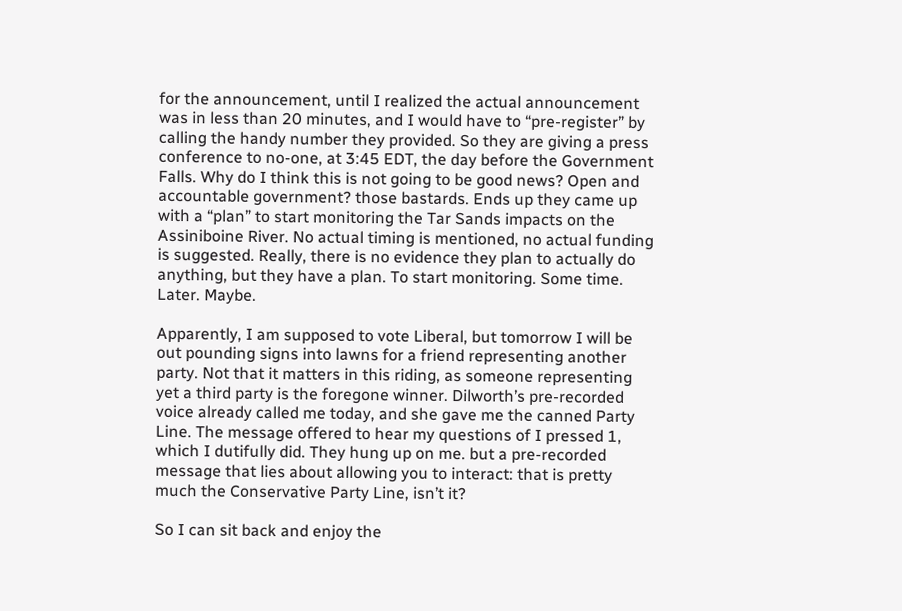for the announcement, until I realized the actual announcement was in less than 20 minutes, and I would have to “pre-register” by calling the handy number they provided. So they are giving a press conference to no-one, at 3:45 EDT, the day before the Government Falls. Why do I think this is not going to be good news? Open and accountable government? those bastards. Ends up they came up with a “plan” to start monitoring the Tar Sands impacts on the Assiniboine River. No actual timing is mentioned, no actual funding is suggested. Really, there is no evidence they plan to actually do anything, but they have a plan. To start monitoring. Some time. Later. Maybe.

Apparently, I am supposed to vote Liberal, but tomorrow I will be out pounding signs into lawns for a friend representing another party. Not that it matters in this riding, as someone representing yet a third party is the foregone winner. Dilworth’s pre-recorded voice already called me today, and she gave me the canned Party Line. The message offered to hear my questions of I pressed 1, which I dutifully did. They hung up on me. but a pre-recorded message that lies about allowing you to interact: that is pretty much the Conservative Party Line, isn’t it?

So I can sit back and enjoy the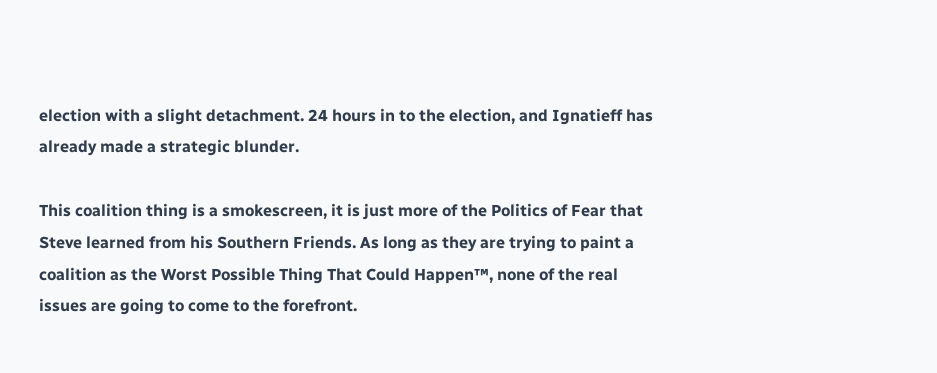election with a slight detachment. 24 hours in to the election, and Ignatieff has already made a strategic blunder.

This coalition thing is a smokescreen, it is just more of the Politics of Fear that Steve learned from his Southern Friends. As long as they are trying to paint a coalition as the Worst Possible Thing That Could Happen™, none of the real issues are going to come to the forefront.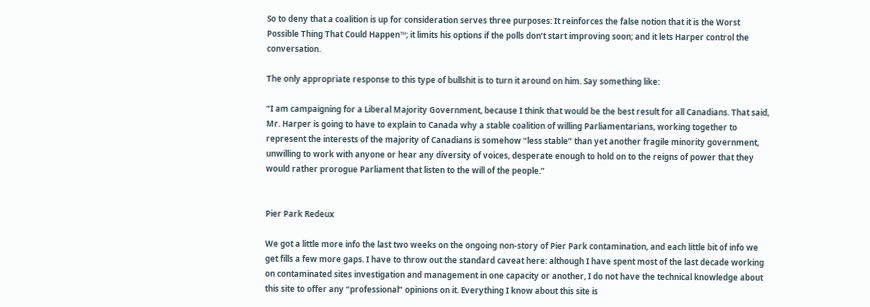So to deny that a coalition is up for consideration serves three purposes: It reinforces the false notion that it is the Worst Possible Thing That Could Happen™; it limits his options if the polls don’t start improving soon; and it lets Harper control the conversation.

The only appropriate response to this type of bullshit is to turn it around on him. Say something like:

“I am campaigning for a Liberal Majority Government, because I think that would be the best result for all Canadians. That said, Mr. Harper is going to have to explain to Canada why a stable coalition of willing Parliamentarians, working together to represent the interests of the majority of Canadians is somehow “less stable” than yet another fragile minority government, unwilling to work with anyone or hear any diversity of voices, desperate enough to hold on to the reigns of power that they would rather prorogue Parliament that listen to the will of the people.”


Pier Park Redeux

We got a little more info the last two weeks on the ongoing non-story of Pier Park contamination, and each little bit of info we get fills a few more gaps. I have to throw out the standard caveat here: although I have spent most of the last decade working on contaminated sites investigation and management in one capacity or another, I do not have the technical knowledge about this site to offer any “professional” opinions on it. Everything I know about this site is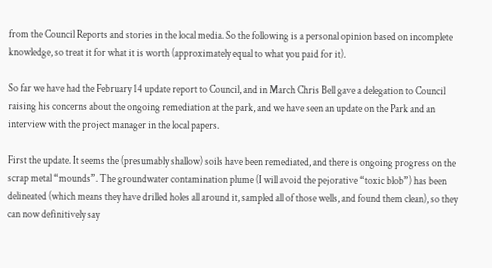from the Council Reports and stories in the local media. So the following is a personal opinion based on incomplete knowledge, so treat it for what it is worth (approximately equal to what you paid for it).

So far we have had the February 14 update report to Council, and in March Chris Bell gave a delegation to Council raising his concerns about the ongoing remediation at the park, and we have seen an update on the Park and an interview with the project manager in the local papers.

First the update. It seems the (presumably shallow) soils have been remediated, and there is ongoing progress on the scrap metal “mounds”. The groundwater contamination plume (I will avoid the pejorative “toxic blob”) has been delineated (which means they have drilled holes all around it, sampled all of those wells, and found them clean), so they can now definitively say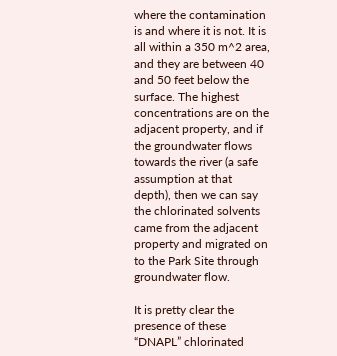where the contamination is and where it is not. It is all within a 350 m^2 area, and they are between 40 and 50 feet below the surface. The highest concentrations are on the adjacent property, and if the groundwater flows towards the river (a safe assumption at that depth), then we can say the chlorinated solvents came from the adjacent property and migrated on to the Park Site through groundwater flow.

It is pretty clear the presence of these “DNAPL” chlorinated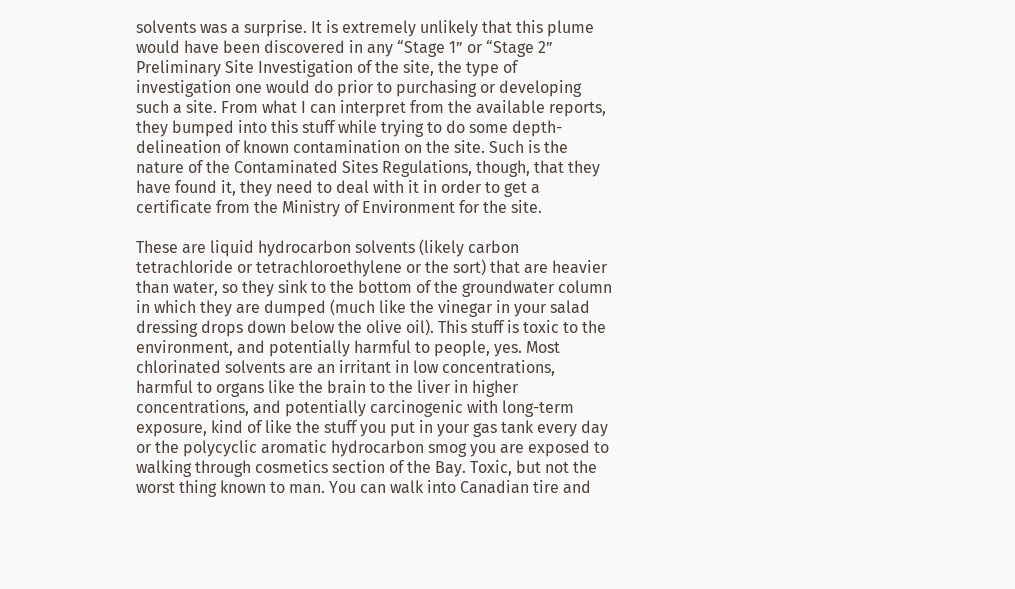solvents was a surprise. It is extremely unlikely that this plume would have been discovered in any “Stage 1” or “Stage 2” Preliminary Site Investigation of the site, the type of investigation one would do prior to purchasing or developing such a site. From what I can interpret from the available reports, they bumped into this stuff while trying to do some depth-delineation of known contamination on the site. Such is the nature of the Contaminated Sites Regulations, though, that they have found it, they need to deal with it in order to get a certificate from the Ministry of Environment for the site.

These are liquid hydrocarbon solvents (likely carbon tetrachloride or tetrachloroethylene or the sort) that are heavier than water, so they sink to the bottom of the groundwater column in which they are dumped (much like the vinegar in your salad dressing drops down below the olive oil). This stuff is toxic to the environment, and potentially harmful to people, yes. Most chlorinated solvents are an irritant in low concentrations, harmful to organs like the brain to the liver in higher concentrations, and potentially carcinogenic with long-term exposure, kind of like the stuff you put in your gas tank every day or the polycyclic aromatic hydrocarbon smog you are exposed to walking through cosmetics section of the Bay. Toxic, but not the worst thing known to man. You can walk into Canadian tire and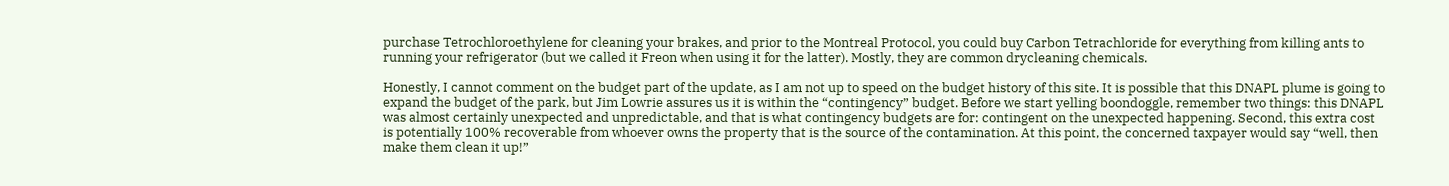purchase Tetrochloroethylene for cleaning your brakes, and prior to the Montreal Protocol, you could buy Carbon Tetrachloride for everything from killing ants to running your refrigerator (but we called it Freon when using it for the latter). Mostly, they are common drycleaning chemicals.

Honestly, I cannot comment on the budget part of the update, as I am not up to speed on the budget history of this site. It is possible that this DNAPL plume is going to expand the budget of the park, but Jim Lowrie assures us it is within the “contingency” budget. Before we start yelling boondoggle, remember two things: this DNAPL was almost certainly unexpected and unpredictable, and that is what contingency budgets are for: contingent on the unexpected happening. Second, this extra cost is potentially 100% recoverable from whoever owns the property that is the source of the contamination. At this point, the concerned taxpayer would say “well, then make them clean it up!”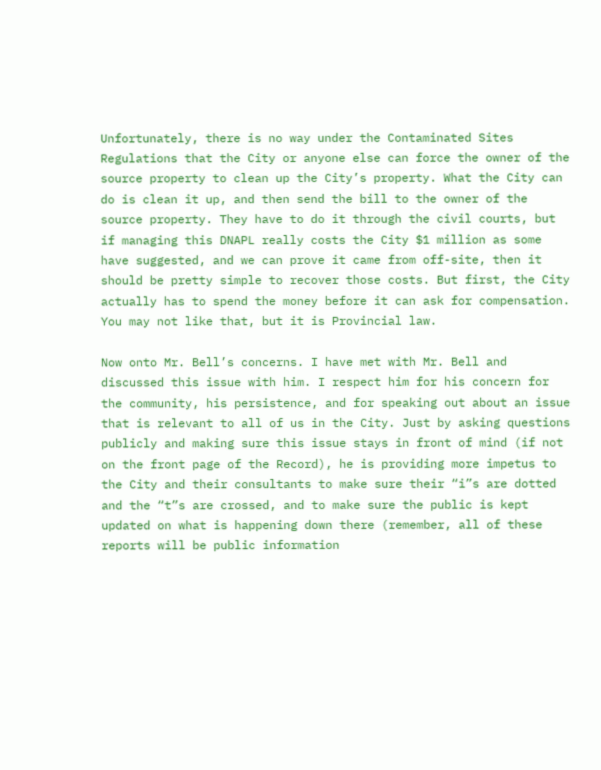Unfortunately, there is no way under the Contaminated Sites Regulations that the City or anyone else can force the owner of the source property to clean up the City’s property. What the City can do is clean it up, and then send the bill to the owner of the source property. They have to do it through the civil courts, but if managing this DNAPL really costs the City $1 million as some have suggested, and we can prove it came from off-site, then it should be pretty simple to recover those costs. But first, the City actually has to spend the money before it can ask for compensation. You may not like that, but it is Provincial law.

Now onto Mr. Bell’s concerns. I have met with Mr. Bell and discussed this issue with him. I respect him for his concern for the community, his persistence, and for speaking out about an issue that is relevant to all of us in the City. Just by asking questions publicly and making sure this issue stays in front of mind (if not on the front page of the Record), he is providing more impetus to the City and their consultants to make sure their “i”s are dotted and the “t”s are crossed, and to make sure the public is kept updated on what is happening down there (remember, all of these reports will be public information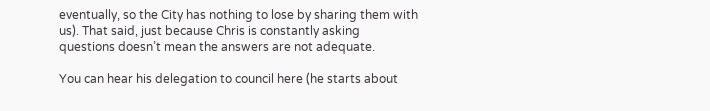eventually, so the City has nothing to lose by sharing them with us). That said, just because Chris is constantly asking questions doesn’t mean the answers are not adequate.

You can hear his delegation to council here (he starts about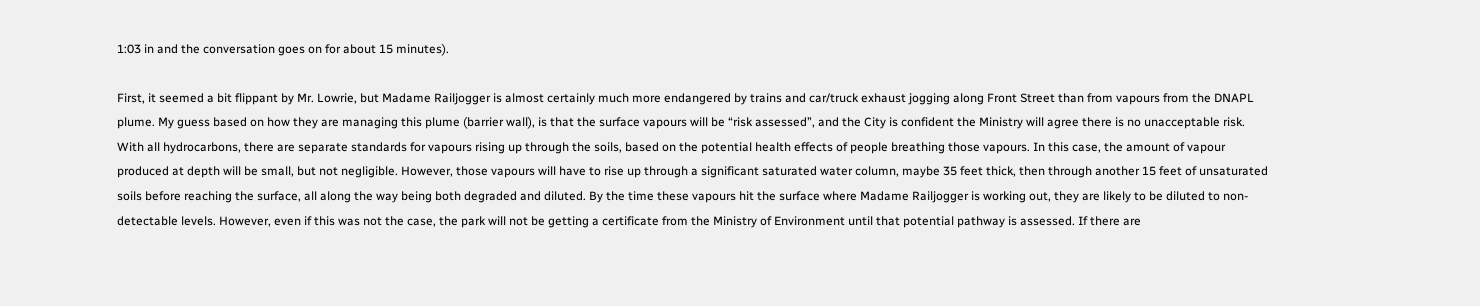1:03 in and the conversation goes on for about 15 minutes).

First, it seemed a bit flippant by Mr. Lowrie, but Madame Railjogger is almost certainly much more endangered by trains and car/truck exhaust jogging along Front Street than from vapours from the DNAPL plume. My guess based on how they are managing this plume (barrier wall), is that the surface vapours will be “risk assessed”, and the City is confident the Ministry will agree there is no unacceptable risk. With all hydrocarbons, there are separate standards for vapours rising up through the soils, based on the potential health effects of people breathing those vapours. In this case, the amount of vapour produced at depth will be small, but not negligible. However, those vapours will have to rise up through a significant saturated water column, maybe 35 feet thick, then through another 15 feet of unsaturated soils before reaching the surface, all along the way being both degraded and diluted. By the time these vapours hit the surface where Madame Railjogger is working out, they are likely to be diluted to non-detectable levels. However, even if this was not the case, the park will not be getting a certificate from the Ministry of Environment until that potential pathway is assessed. If there are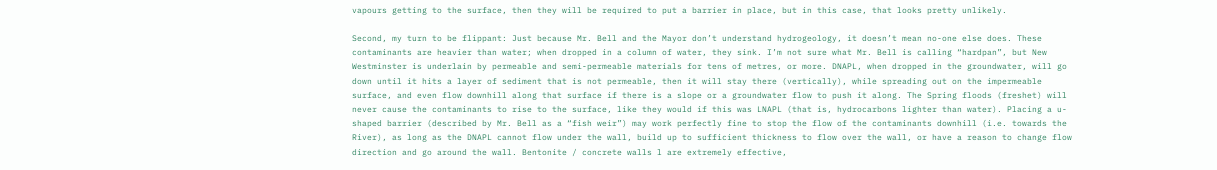vapours getting to the surface, then they will be required to put a barrier in place, but in this case, that looks pretty unlikely.

Second, my turn to be flippant: Just because Mr. Bell and the Mayor don’t understand hydrogeology, it doesn’t mean no-one else does. These contaminants are heavier than water; when dropped in a column of water, they sink. I’m not sure what Mr. Bell is calling “hardpan”, but New Westminster is underlain by permeable and semi-permeable materials for tens of metres, or more. DNAPL, when dropped in the groundwater, will go down until it hits a layer of sediment that is not permeable, then it will stay there (vertically), while spreading out on the impermeable surface, and even flow downhill along that surface if there is a slope or a groundwater flow to push it along. The Spring floods (freshet) will never cause the contaminants to rise to the surface, like they would if this was LNAPL (that is, hydrocarbons lighter than water). Placing a u-shaped barrier (described by Mr. Bell as a “fish weir”) may work perfectly fine to stop the flow of the contaminants downhill (i.e. towards the River), as long as the DNAPL cannot flow under the wall, build up to sufficient thickness to flow over the wall, or have a reason to change flow direction and go around the wall. Bentonite / concrete walls l are extremely effective,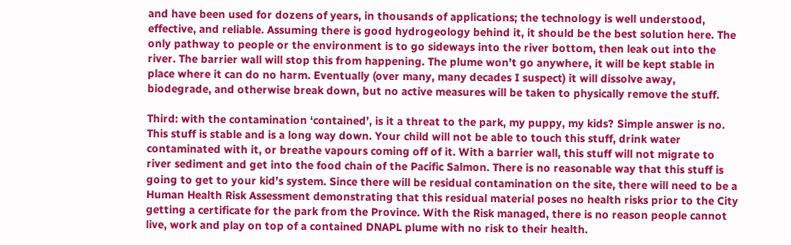and have been used for dozens of years, in thousands of applications; the technology is well understood, effective, and reliable. Assuming there is good hydrogeology behind it, it should be the best solution here. The only pathway to people or the environment is to go sideways into the river bottom, then leak out into the river. The barrier wall will stop this from happening. The plume won’t go anywhere, it will be kept stable in place where it can do no harm. Eventually (over many, many decades I suspect) it will dissolve away, biodegrade, and otherwise break down, but no active measures will be taken to physically remove the stuff.

Third: with the contamination ‘contained’, is it a threat to the park, my puppy, my kids? Simple answer is no. This stuff is stable and is a long way down. Your child will not be able to touch this stuff, drink water contaminated with it, or breathe vapours coming off of it. With a barrier wall, this stuff will not migrate to river sediment and get into the food chain of the Pacific Salmon. There is no reasonable way that this stuff is going to get to your kid’s system. Since there will be residual contamination on the site, there will need to be a Human Health Risk Assessment demonstrating that this residual material poses no health risks prior to the City getting a certificate for the park from the Province. With the Risk managed, there is no reason people cannot live, work and play on top of a contained DNAPL plume with no risk to their health.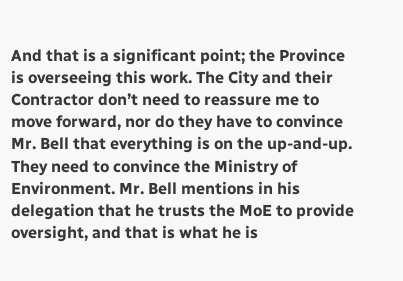And that is a significant point; the Province is overseeing this work. The City and their Contractor don’t need to reassure me to move forward, nor do they have to convince Mr. Bell that everything is on the up-and-up. They need to convince the Ministry of Environment. Mr. Bell mentions in his delegation that he trusts the MoE to provide oversight, and that is what he is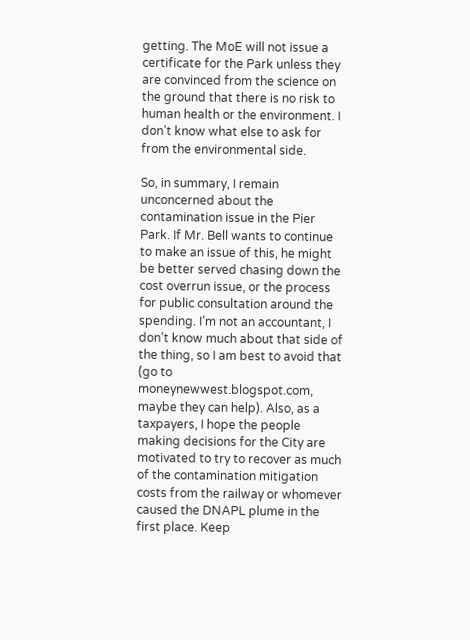getting. The MoE will not issue a certificate for the Park unless they are convinced from the science on the ground that there is no risk to human health or the environment. I don’t know what else to ask for from the environmental side.

So, in summary, I remain unconcerned about the contamination issue in the Pier Park. If Mr. Bell wants to continue to make an issue of this, he might be better served chasing down the cost overrun issue, or the process for public consultation around the spending. I’m not an accountant, I don’t know much about that side of the thing, so I am best to avoid that (go to moneynewwest.blogspot.com, maybe they can help). Also, as a taxpayers, I hope the people making decisions for the City are motivated to try to recover as much of the contamination mitigation costs from the railway or whomever caused the DNAPL plume in the first place. Keep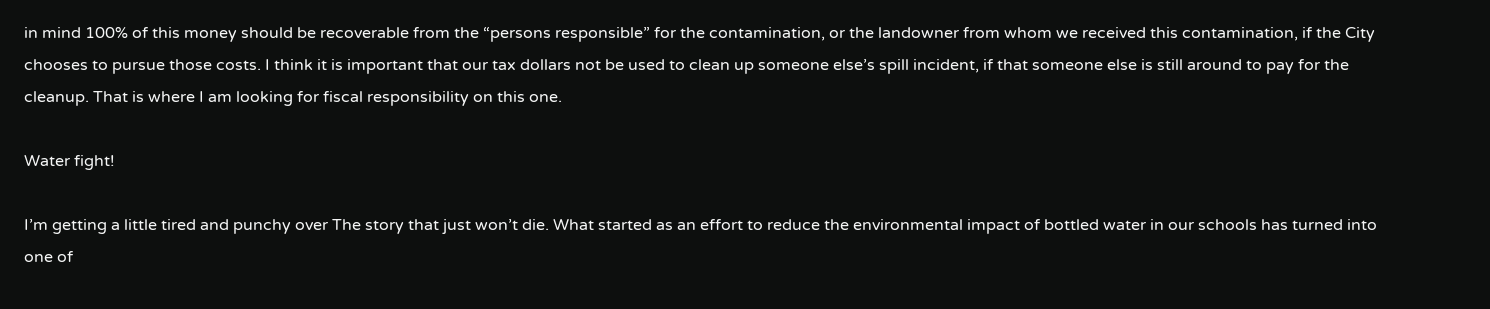in mind 100% of this money should be recoverable from the “persons responsible” for the contamination, or the landowner from whom we received this contamination, if the City chooses to pursue those costs. I think it is important that our tax dollars not be used to clean up someone else’s spill incident, if that someone else is still around to pay for the cleanup. That is where I am looking for fiscal responsibility on this one.

Water fight!

I’m getting a little tired and punchy over The story that just won’t die. What started as an effort to reduce the environmental impact of bottled water in our schools has turned into one of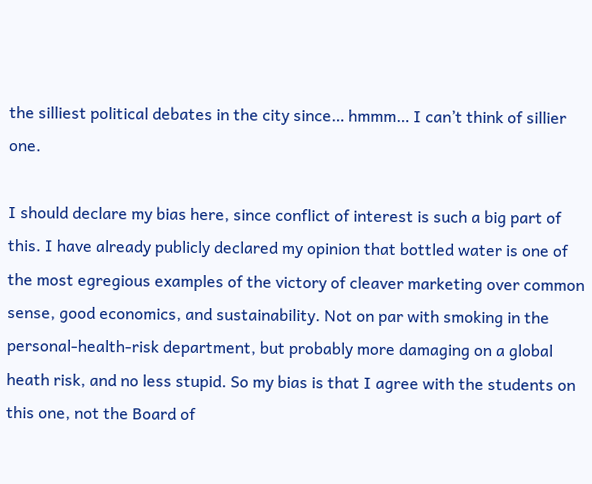the silliest political debates in the city since… hmmm… I can’t think of sillier one.

I should declare my bias here, since conflict of interest is such a big part of this. I have already publicly declared my opinion that bottled water is one of the most egregious examples of the victory of cleaver marketing over common sense, good economics, and sustainability. Not on par with smoking in the personal-health-risk department, but probably more damaging on a global heath risk, and no less stupid. So my bias is that I agree with the students on this one, not the Board of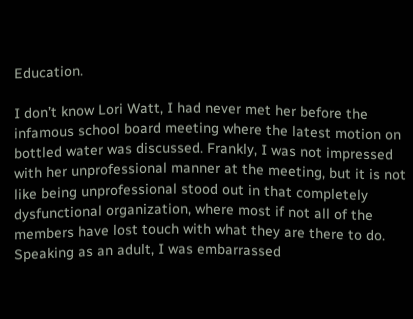Education.

I don’t know Lori Watt, I had never met her before the infamous school board meeting where the latest motion on bottled water was discussed. Frankly, I was not impressed with her unprofessional manner at the meeting, but it is not like being unprofessional stood out in that completely dysfunctional organization, where most if not all of the members have lost touch with what they are there to do. Speaking as an adult, I was embarrassed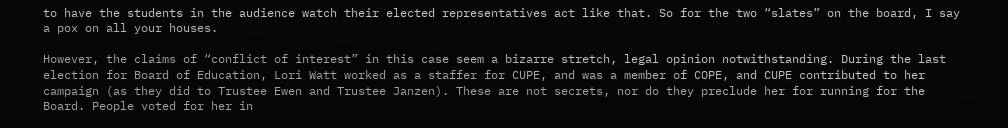to have the students in the audience watch their elected representatives act like that. So for the two “slates” on the board, I say a pox on all your houses.

However, the claims of “conflict of interest” in this case seem a bizarre stretch, legal opinion notwithstanding. During the last election for Board of Education, Lori Watt worked as a staffer for CUPE, and was a member of COPE, and CUPE contributed to her campaign (as they did to Trustee Ewen and Trustee Janzen). These are not secrets, nor do they preclude her for running for the Board. People voted for her in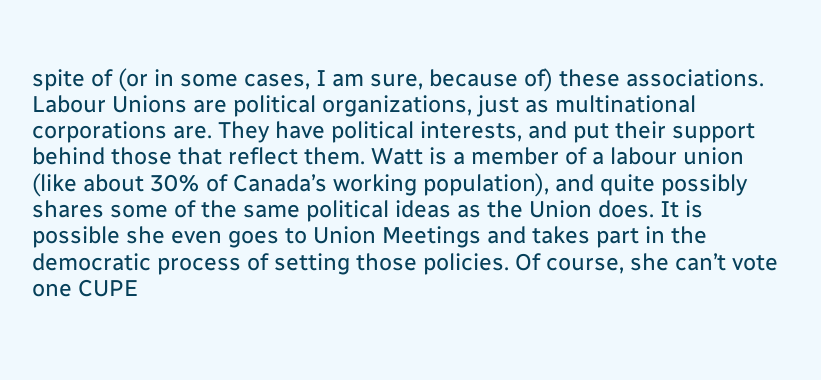spite of (or in some cases, I am sure, because of) these associations. Labour Unions are political organizations, just as multinational corporations are. They have political interests, and put their support behind those that reflect them. Watt is a member of a labour union (like about 30% of Canada’s working population), and quite possibly shares some of the same political ideas as the Union does. It is possible she even goes to Union Meetings and takes part in the democratic process of setting those policies. Of course, she can’t vote one CUPE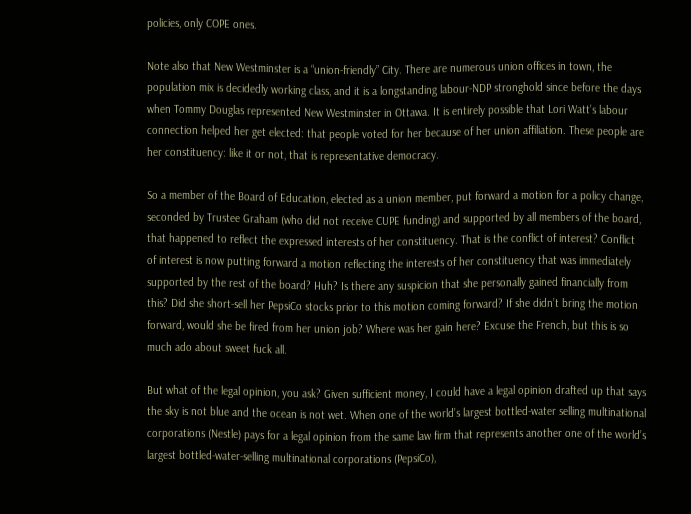policies, only COPE ones.

Note also that New Westminster is a “union-friendly” City. There are numerous union offices in town, the population mix is decidedly working class, and it is a longstanding labour-NDP stronghold since before the days when Tommy Douglas represented New Westminster in Ottawa. It is entirely possible that Lori Watt’s labour connection helped her get elected: that people voted for her because of her union affiliation. These people are her constituency: like it or not, that is representative democracy.

So a member of the Board of Education, elected as a union member, put forward a motion for a policy change, seconded by Trustee Graham (who did not receive CUPE funding) and supported by all members of the board, that happened to reflect the expressed interests of her constituency. That is the conflict of interest? Conflict of interest is now putting forward a motion reflecting the interests of her constituency that was immediately supported by the rest of the board? Huh? Is there any suspicion that she personally gained financially from this? Did she short-sell her PepsiCo stocks prior to this motion coming forward? If she didn’t bring the motion forward, would she be fired from her union job? Where was her gain here? Excuse the French, but this is so much ado about sweet fuck all.

But what of the legal opinion, you ask? Given sufficient money, I could have a legal opinion drafted up that says the sky is not blue and the ocean is not wet. When one of the world’s largest bottled-water selling multinational corporations (Nestle) pays for a legal opinion from the same law firm that represents another one of the world’s largest bottled-water-selling multinational corporations (PepsiCo),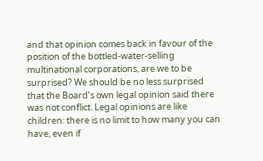and that opinion comes back in favour of the position of the bottled-water-selling multinational corporations, are we to be surprised? We should be no less surprised that the Board’s own legal opinion said there was not conflict. Legal opinions are like children: there is no limit to how many you can have, even if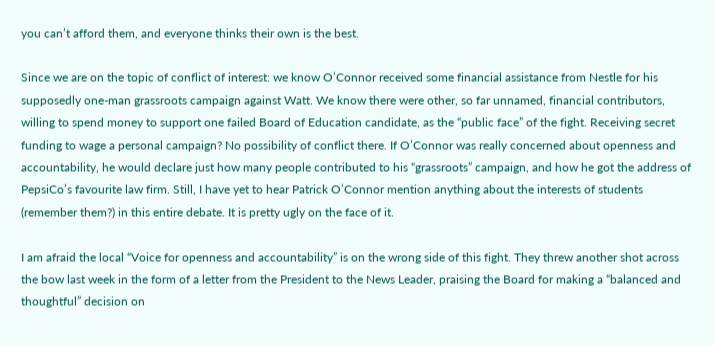you can’t afford them, and everyone thinks their own is the best.

Since we are on the topic of conflict of interest: we know O’Connor received some financial assistance from Nestle for his supposedly one-man grassroots campaign against Watt. We know there were other, so far unnamed, financial contributors, willing to spend money to support one failed Board of Education candidate, as the “public face” of the fight. Receiving secret funding to wage a personal campaign? No possibility of conflict there. If O’Connor was really concerned about openness and accountability, he would declare just how many people contributed to his “grassroots” campaign, and how he got the address of PepsiCo’s favourite law firm. Still, I have yet to hear Patrick O’Connor mention anything about the interests of students (remember them?) in this entire debate. It is pretty ugly on the face of it.

I am afraid the local “Voice for openness and accountability” is on the wrong side of this fight. They threw another shot across the bow last week in the form of a letter from the President to the News Leader, praising the Board for making a “balanced and thoughtful” decision on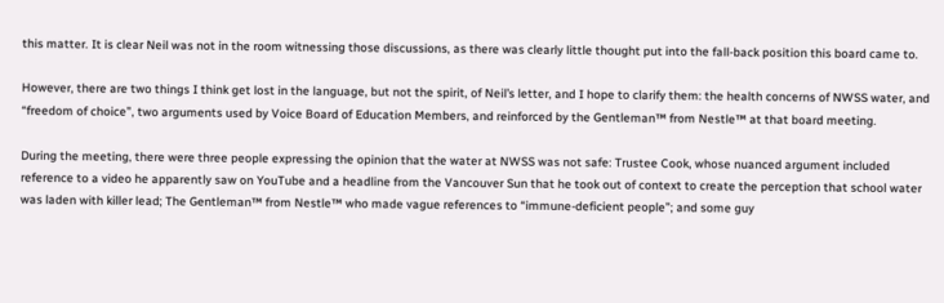this matter. It is clear Neil was not in the room witnessing those discussions, as there was clearly little thought put into the fall-back position this board came to.

However, there are two things I think get lost in the language, but not the spirit, of Neil’s letter, and I hope to clarify them: the health concerns of NWSS water, and “freedom of choice”, two arguments used by Voice Board of Education Members, and reinforced by the Gentleman™ from Nestle™ at that board meeting.

During the meeting, there were three people expressing the opinion that the water at NWSS was not safe: Trustee Cook, whose nuanced argument included reference to a video he apparently saw on YouTube and a headline from the Vancouver Sun that he took out of context to create the perception that school water was laden with killer lead; The Gentleman™ from Nestle™ who made vague references to “immune-deficient people”; and some guy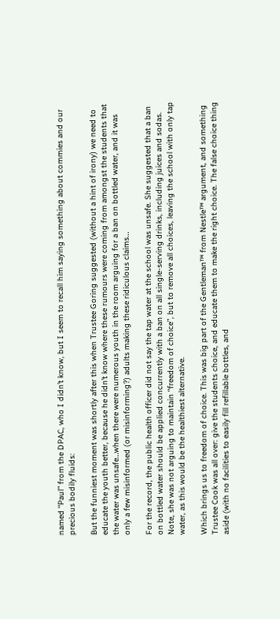named “Paul” from the DPAC, who I didn’t know, but I seem to recall him saying something about commies and our precious bodily fluids:

But the funniest moment was shortly after this when Trustee Goring suggested (without a hint of irony) we need to educate the youth better, because he didn’t know where these rumours were coming from amongst the students that the water was unsafe…when there were numerous youth in the room arguing for a ban on bottled water, and it was only a few misinformed (or misinforming?) adults making these ridiculous claims…

For the record, the public health officer did not say the tap water at the school was unsafe. She suggested that a ban on bottled water should be applied concurrently with a ban on all single-serving drinks, including juices and sodas. Note, she was not arguing to maintain “freedom of choice”, but to remove all choices, leaving the school with only tap water, as this would be the healthiest alternative.

Which brings us to freedom of choice. This was big part of the Gentleman™ from Nestle™ argument, and something Trustee Cook was all over: give the students choice, and educate them to make the right choice. The false choice thing aside (with no facilities to easily fill refillable bottles, and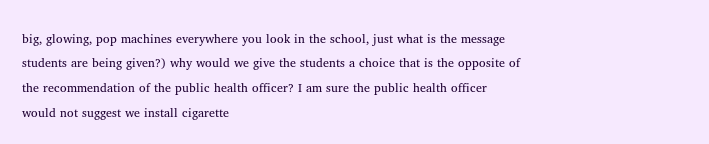big, glowing, pop machines everywhere you look in the school, just what is the message students are being given?) why would we give the students a choice that is the opposite of the recommendation of the public health officer? I am sure the public health officer would not suggest we install cigarette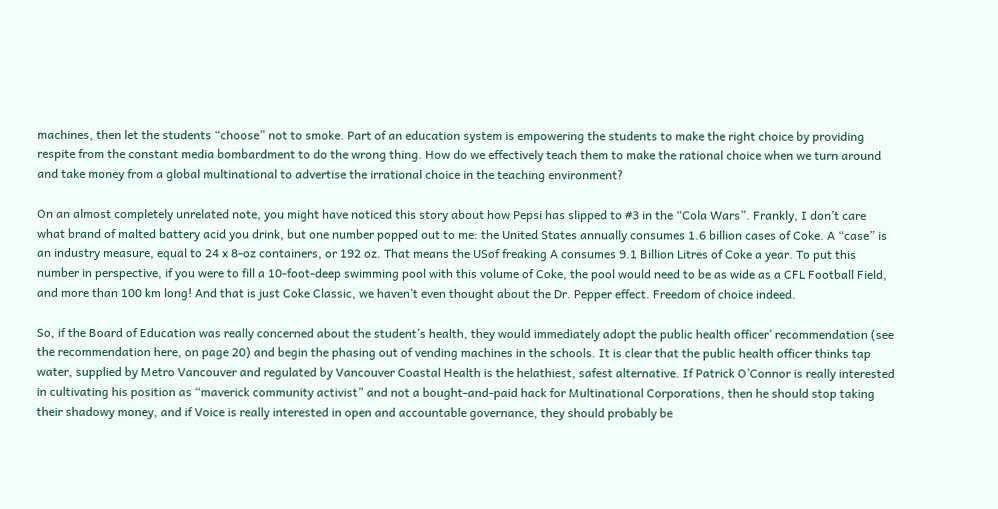machines, then let the students “choose” not to smoke. Part of an education system is empowering the students to make the right choice by providing respite from the constant media bombardment to do the wrong thing. How do we effectively teach them to make the rational choice when we turn around and take money from a global multinational to advertise the irrational choice in the teaching environment?

On an almost completely unrelated note, you might have noticed this story about how Pepsi has slipped to #3 in the “Cola Wars”. Frankly, I don’t care what brand of malted battery acid you drink, but one number popped out to me: the United States annually consumes 1.6 billion cases of Coke. A “case” is an industry measure, equal to 24 x 8-oz containers, or 192 oz. That means the USof freaking A consumes 9.1 Billion Litres of Coke a year. To put this number in perspective, if you were to fill a 10-foot-deep swimming pool with this volume of Coke, the pool would need to be as wide as a CFL Football Field, and more than 100 km long! And that is just Coke Classic, we haven’t even thought about the Dr. Pepper effect. Freedom of choice indeed.

So, if the Board of Education was really concerned about the student’s health, they would immediately adopt the public health officer’ recommendation (see the recommendation here, on page 20) and begin the phasing out of vending machines in the schools. It is clear that the public health officer thinks tap water, supplied by Metro Vancouver and regulated by Vancouver Coastal Health is the helathiest, safest alternative. If Patrick O’Connor is really interested in cultivating his position as “maverick community activist” and not a bought-and-paid hack for Multinational Corporations, then he should stop taking their shadowy money, and if Voice is really interested in open and accountable governance, they should probably be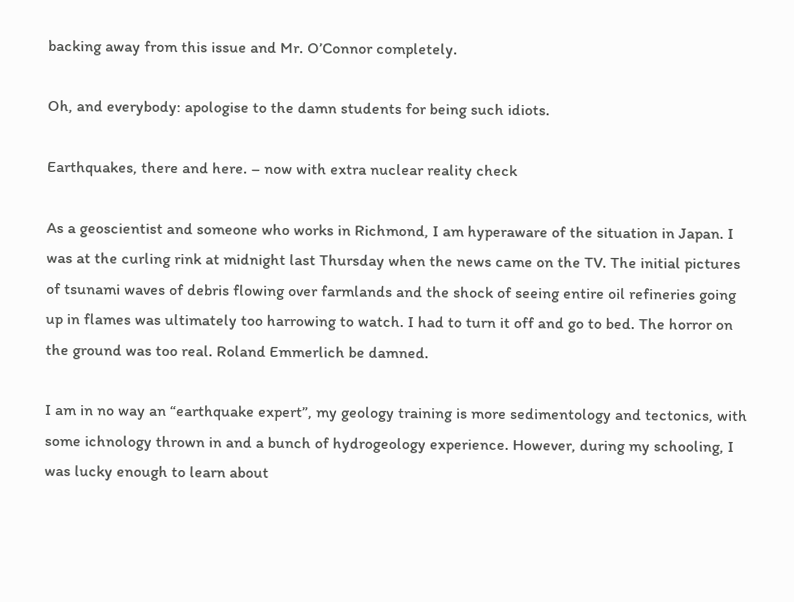backing away from this issue and Mr. O’Connor completely.

Oh, and everybody: apologise to the damn students for being such idiots.

Earthquakes, there and here. – now with extra nuclear reality check

As a geoscientist and someone who works in Richmond, I am hyperaware of the situation in Japan. I was at the curling rink at midnight last Thursday when the news came on the TV. The initial pictures of tsunami waves of debris flowing over farmlands and the shock of seeing entire oil refineries going up in flames was ultimately too harrowing to watch. I had to turn it off and go to bed. The horror on the ground was too real. Roland Emmerlich be damned.

I am in no way an “earthquake expert”, my geology training is more sedimentology and tectonics, with some ichnology thrown in and a bunch of hydrogeology experience. However, during my schooling, I was lucky enough to learn about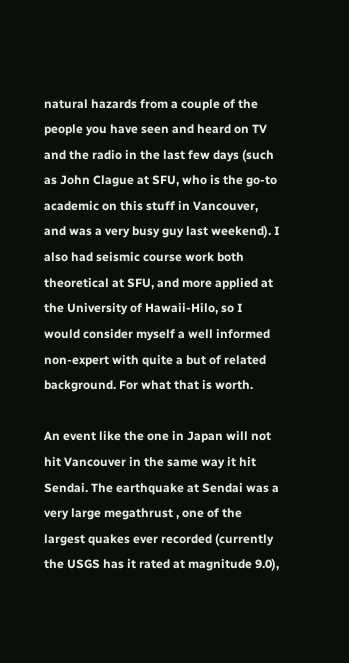natural hazards from a couple of the people you have seen and heard on TV and the radio in the last few days (such as John Clague at SFU, who is the go-to academic on this stuff in Vancouver, and was a very busy guy last weekend). I also had seismic course work both theoretical at SFU, and more applied at the University of Hawaii-Hilo, so I would consider myself a well informed non-expert with quite a but of related background. For what that is worth.

An event like the one in Japan will not hit Vancouver in the same way it hit Sendai. The earthquake at Sendai was a very large megathrust , one of the largest quakes ever recorded (currently the USGS has it rated at magnitude 9.0),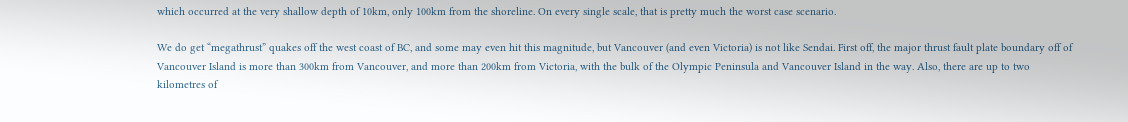which occurred at the very shallow depth of 10km, only 100km from the shoreline. On every single scale, that is pretty much the worst case scenario.

We do get “megathrust” quakes off the west coast of BC, and some may even hit this magnitude, but Vancouver (and even Victoria) is not like Sendai. First off, the major thrust fault plate boundary off of Vancouver Island is more than 300km from Vancouver, and more than 200km from Victoria, with the bulk of the Olympic Peninsula and Vancouver Island in the way. Also, there are up to two kilometres of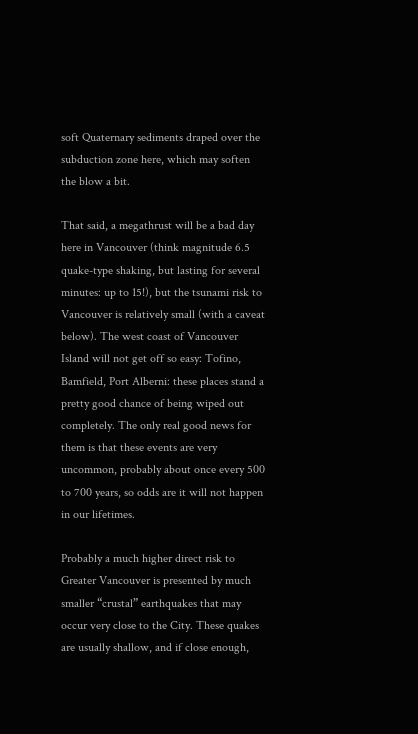soft Quaternary sediments draped over the subduction zone here, which may soften the blow a bit.

That said, a megathrust will be a bad day here in Vancouver (think magnitude 6.5 quake-type shaking, but lasting for several minutes: up to 15!), but the tsunami risk to Vancouver is relatively small (with a caveat below). The west coast of Vancouver Island will not get off so easy: Tofino, Bamfield, Port Alberni: these places stand a pretty good chance of being wiped out completely. The only real good news for them is that these events are very uncommon, probably about once every 500 to 700 years, so odds are it will not happen in our lifetimes.

Probably a much higher direct risk to Greater Vancouver is presented by much smaller “crustal” earthquakes that may occur very close to the City. These quakes are usually shallow, and if close enough,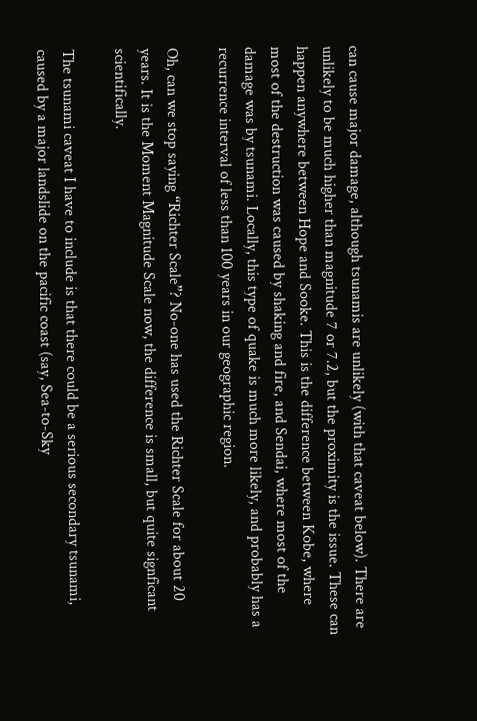can cause major damage, although tsunamis are unlikely (with that caveat below). There are unlikely to be much higher than magnitude 7 or 7.2, but the proximity is the issue. These can happen anywhere between Hope and Sooke. This is the difference between Kobe, where most of the destruction was caused by shaking and fire, and Sendai, where most of the damage was by tsunami. Locally, this type of quake is much more likely, and probably has a recurrence interval of less than 100 years in our geographic region.

Oh, can we stop saying “Richter Scale”? No-one has used the Richter Scale for about 20 years. It is the Moment Magnitude Scale now, the difference is small, but quite signficant scientifically.

The tsunami caveat I have to include is that there could be a serious secondary tsunami, caused by a major landslide on the pacific coast (say, Sea-to-Sky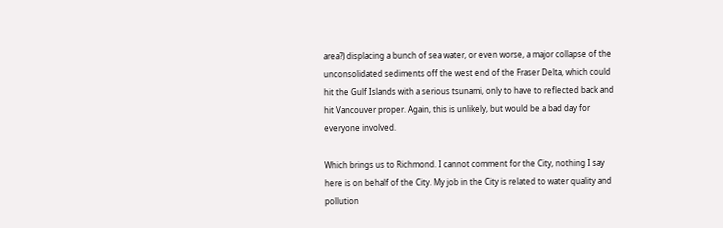area?) displacing a bunch of sea water, or even worse, a major collapse of the unconsolidated sediments off the west end of the Fraser Delta, which could hit the Gulf Islands with a serious tsunami, only to have to reflected back and hit Vancouver proper. Again, this is unlikely, but would be a bad day for everyone involved.

Which brings us to Richmond. I cannot comment for the City, nothing I say here is on behalf of the City. My job in the City is related to water quality and pollution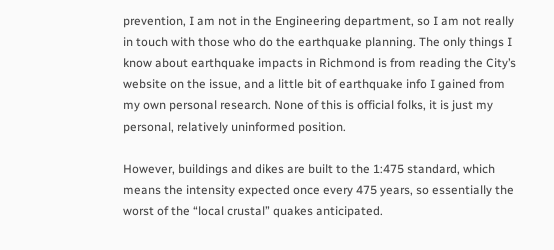prevention, I am not in the Engineering department, so I am not really in touch with those who do the earthquake planning. The only things I know about earthquake impacts in Richmond is from reading the City’s website on the issue, and a little bit of earthquake info I gained from my own personal research. None of this is official folks, it is just my personal, relatively uninformed position.

However, buildings and dikes are built to the 1:475 standard, which means the intensity expected once every 475 years, so essentially the worst of the “local crustal” quakes anticipated.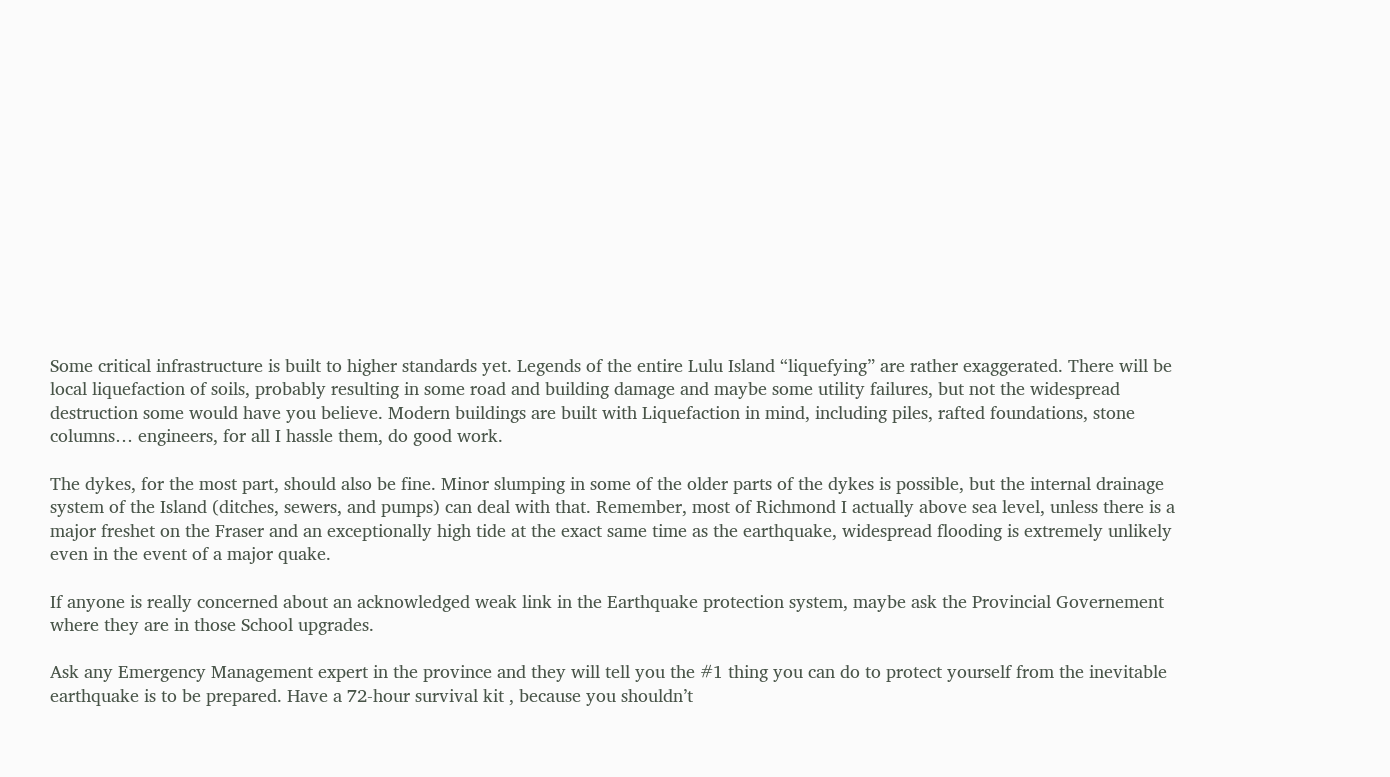Some critical infrastructure is built to higher standards yet. Legends of the entire Lulu Island “liquefying” are rather exaggerated. There will be local liquefaction of soils, probably resulting in some road and building damage and maybe some utility failures, but not the widespread destruction some would have you believe. Modern buildings are built with Liquefaction in mind, including piles, rafted foundations, stone columns… engineers, for all I hassle them, do good work.

The dykes, for the most part, should also be fine. Minor slumping in some of the older parts of the dykes is possible, but the internal drainage system of the Island (ditches, sewers, and pumps) can deal with that. Remember, most of Richmond I actually above sea level, unless there is a major freshet on the Fraser and an exceptionally high tide at the exact same time as the earthquake, widespread flooding is extremely unlikely even in the event of a major quake.

If anyone is really concerned about an acknowledged weak link in the Earthquake protection system, maybe ask the Provincial Governement where they are in those School upgrades.

Ask any Emergency Management expert in the province and they will tell you the #1 thing you can do to protect yourself from the inevitable earthquake is to be prepared. Have a 72-hour survival kit , because you shouldn’t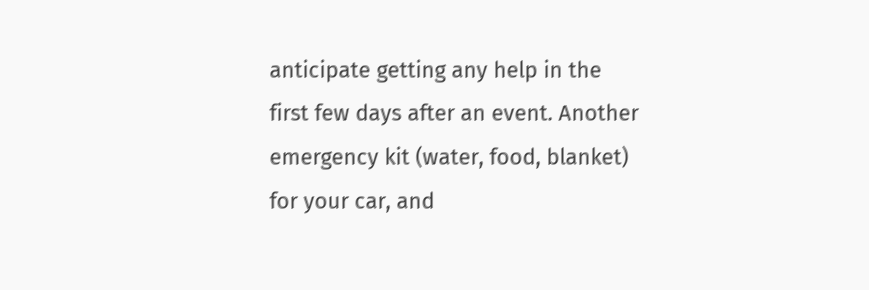anticipate getting any help in the first few days after an event. Another emergency kit (water, food, blanket) for your car, and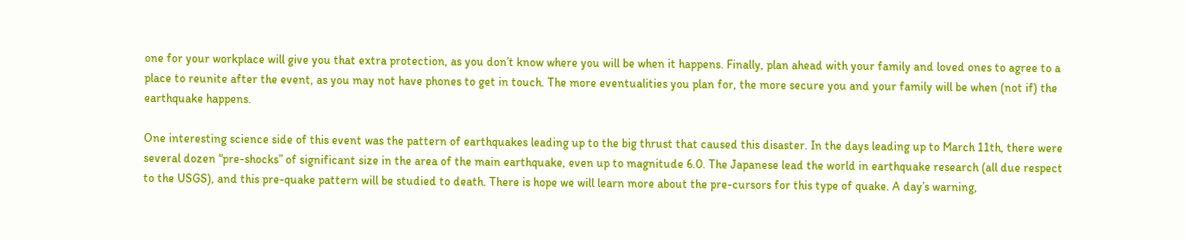one for your workplace will give you that extra protection, as you don’t know where you will be when it happens. Finally, plan ahead with your family and loved ones to agree to a place to reunite after the event, as you may not have phones to get in touch. The more eventualities you plan for, the more secure you and your family will be when (not if) the earthquake happens.

One interesting science side of this event was the pattern of earthquakes leading up to the big thrust that caused this disaster. In the days leading up to March 11th, there were several dozen “pre-shocks” of significant size in the area of the main earthquake, even up to magnitude 6.0. The Japanese lead the world in earthquake research (all due respect to the USGS), and this pre-quake pattern will be studied to death. There is hope we will learn more about the pre-cursors for this type of quake. A day’s warning,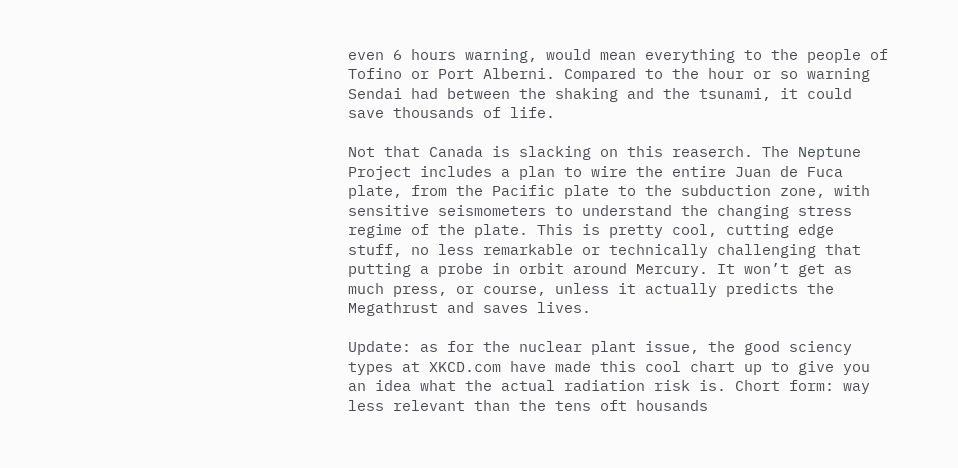even 6 hours warning, would mean everything to the people of Tofino or Port Alberni. Compared to the hour or so warning Sendai had between the shaking and the tsunami, it could save thousands of life.

Not that Canada is slacking on this reaserch. The Neptune Project includes a plan to wire the entire Juan de Fuca plate, from the Pacific plate to the subduction zone, with sensitive seismometers to understand the changing stress regime of the plate. This is pretty cool, cutting edge stuff, no less remarkable or technically challenging that putting a probe in orbit around Mercury. It won’t get as much press, or course, unless it actually predicts the Megathrust and saves lives.

Update: as for the nuclear plant issue, the good sciency types at XKCD.com have made this cool chart up to give you an idea what the actual radiation risk is. Chort form: way less relevant than the tens oft housands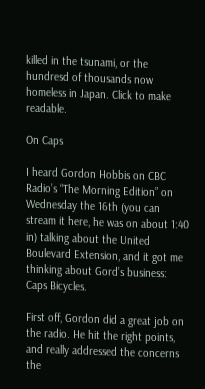killed in the tsunami, or the hundresd of thousands now homeless in Japan. Click to make readable.

On Caps

I heard Gordon Hobbis on CBC Radio’s “The Morning Edition” on Wednesday the 16th (you can stream it here, he was on about 1:40 in) talking about the United Boulevard Extension, and it got me thinking about Gord’s business: Caps Bicycles.

First off, Gordon did a great job on the radio. He hit the right points, and really addressed the concerns the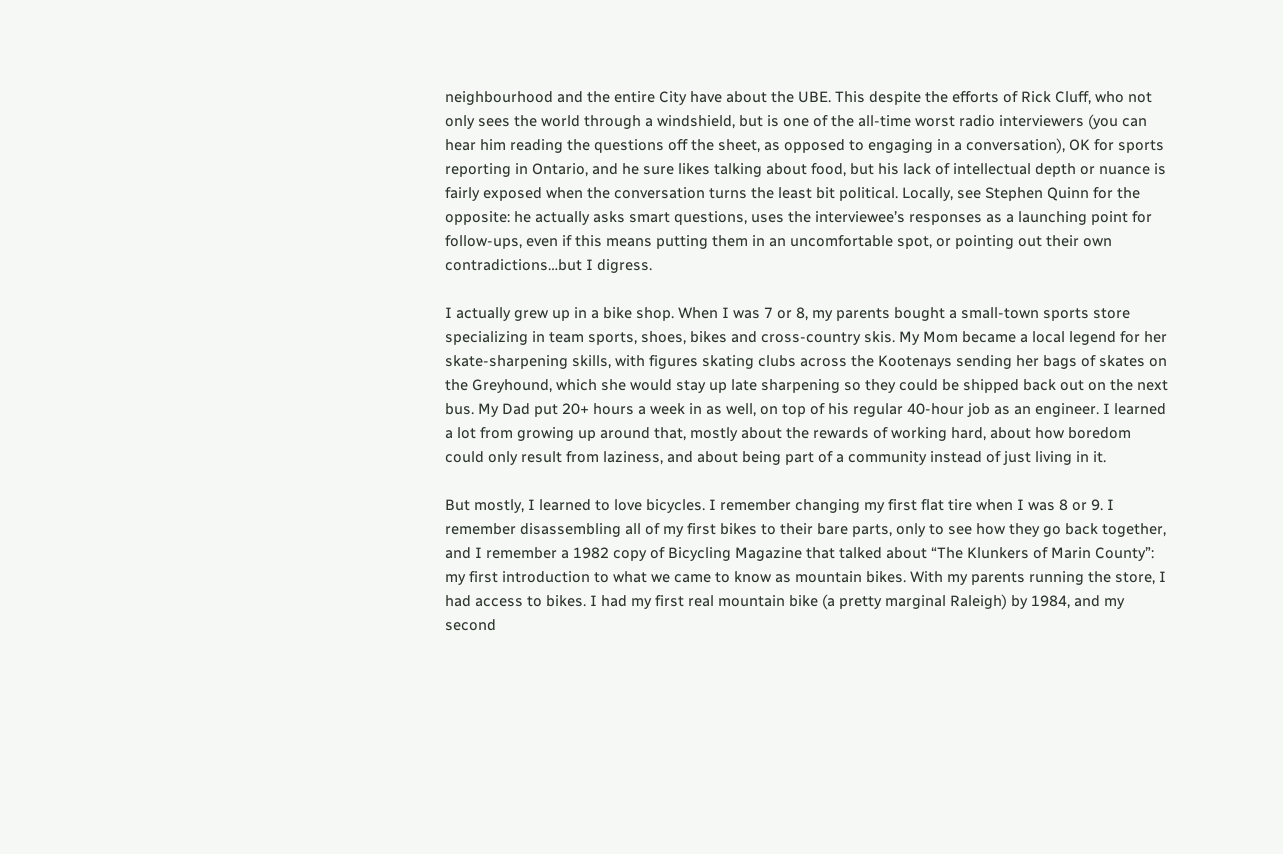neighbourhood and the entire City have about the UBE. This despite the efforts of Rick Cluff, who not only sees the world through a windshield, but is one of the all-time worst radio interviewers (you can hear him reading the questions off the sheet, as opposed to engaging in a conversation), OK for sports reporting in Ontario, and he sure likes talking about food, but his lack of intellectual depth or nuance is fairly exposed when the conversation turns the least bit political. Locally, see Stephen Quinn for the opposite: he actually asks smart questions, uses the interviewee’s responses as a launching point for follow-ups, even if this means putting them in an uncomfortable spot, or pointing out their own contradictions…but I digress.

I actually grew up in a bike shop. When I was 7 or 8, my parents bought a small-town sports store specializing in team sports, shoes, bikes and cross-country skis. My Mom became a local legend for her skate-sharpening skills, with figures skating clubs across the Kootenays sending her bags of skates on the Greyhound, which she would stay up late sharpening so they could be shipped back out on the next bus. My Dad put 20+ hours a week in as well, on top of his regular 40-hour job as an engineer. I learned a lot from growing up around that, mostly about the rewards of working hard, about how boredom could only result from laziness, and about being part of a community instead of just living in it.

But mostly, I learned to love bicycles. I remember changing my first flat tire when I was 8 or 9. I remember disassembling all of my first bikes to their bare parts, only to see how they go back together, and I remember a 1982 copy of Bicycling Magazine that talked about “The Klunkers of Marin County”: my first introduction to what we came to know as mountain bikes. With my parents running the store, I had access to bikes. I had my first real mountain bike (a pretty marginal Raleigh) by 1984, and my second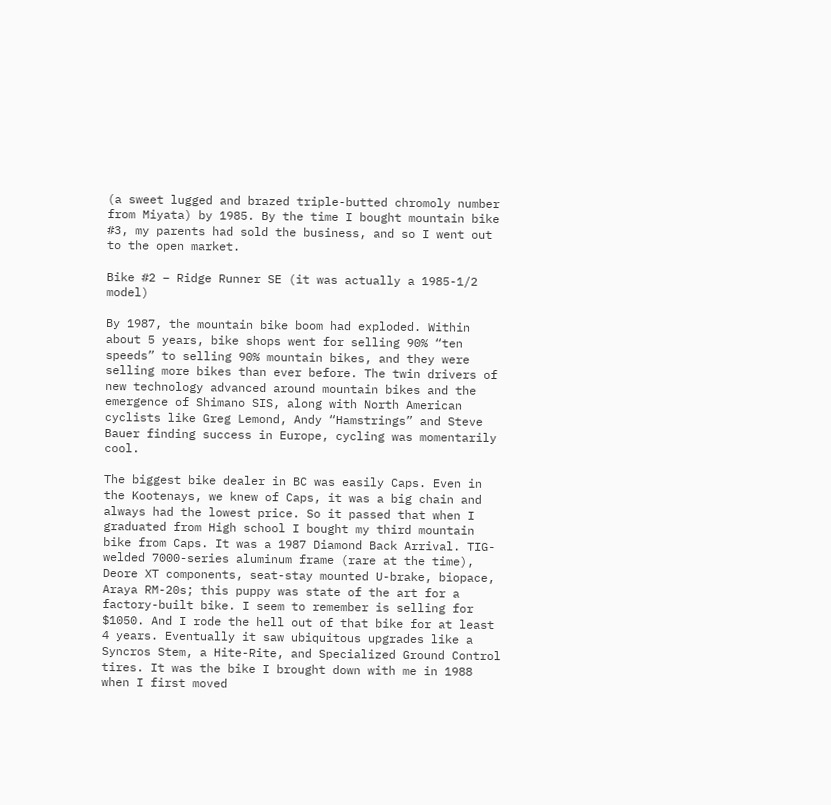(a sweet lugged and brazed triple-butted chromoly number from Miyata) by 1985. By the time I bought mountain bike #3, my parents had sold the business, and so I went out to the open market.

Bike #2 – Ridge Runner SE (it was actually a 1985-1/2 model)

By 1987, the mountain bike boom had exploded. Within about 5 years, bike shops went for selling 90% “ten speeds” to selling 90% mountain bikes, and they were selling more bikes than ever before. The twin drivers of new technology advanced around mountain bikes and the emergence of Shimano SIS, along with North American cyclists like Greg Lemond, Andy “Hamstrings” and Steve Bauer finding success in Europe, cycling was momentarily cool.

The biggest bike dealer in BC was easily Caps. Even in the Kootenays, we knew of Caps, it was a big chain and always had the lowest price. So it passed that when I graduated from High school I bought my third mountain bike from Caps. It was a 1987 Diamond Back Arrival. TIG-welded 7000-series aluminum frame (rare at the time), Deore XT components, seat-stay mounted U-brake, biopace, Araya RM-20s; this puppy was state of the art for a factory-built bike. I seem to remember is selling for $1050. And I rode the hell out of that bike for at least 4 years. Eventually it saw ubiquitous upgrades like a Syncros Stem, a Hite-Rite, and Specialized Ground Control tires. It was the bike I brought down with me in 1988 when I first moved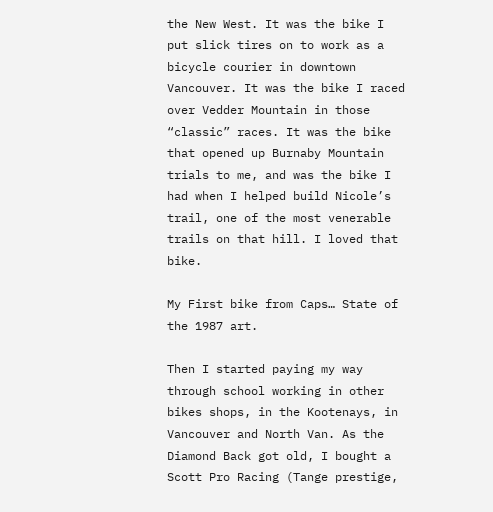the New West. It was the bike I put slick tires on to work as a bicycle courier in downtown Vancouver. It was the bike I raced over Vedder Mountain in those “classic” races. It was the bike that opened up Burnaby Mountain trials to me, and was the bike I had when I helped build Nicole’s trail, one of the most venerable trails on that hill. I loved that bike.

My First bike from Caps… State of the 1987 art.

Then I started paying my way through school working in other bikes shops, in the Kootenays, in Vancouver and North Van. As the Diamond Back got old, I bought a Scott Pro Racing (Tange prestige,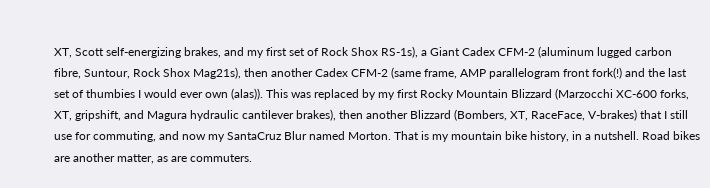XT, Scott self-energizing brakes, and my first set of Rock Shox RS-1s), a Giant Cadex CFM-2 (aluminum lugged carbon fibre, Suntour, Rock Shox Mag21s), then another Cadex CFM-2 (same frame, AMP parallelogram front fork(!) and the last set of thumbies I would ever own (alas)). This was replaced by my first Rocky Mountain Blizzard (Marzocchi XC-600 forks, XT, gripshift, and Magura hydraulic cantilever brakes), then another Blizzard (Bombers, XT, RaceFace, V-brakes) that I still use for commuting, and now my SantaCruz Blur named Morton. That is my mountain bike history, in a nutshell. Road bikes are another matter, as are commuters.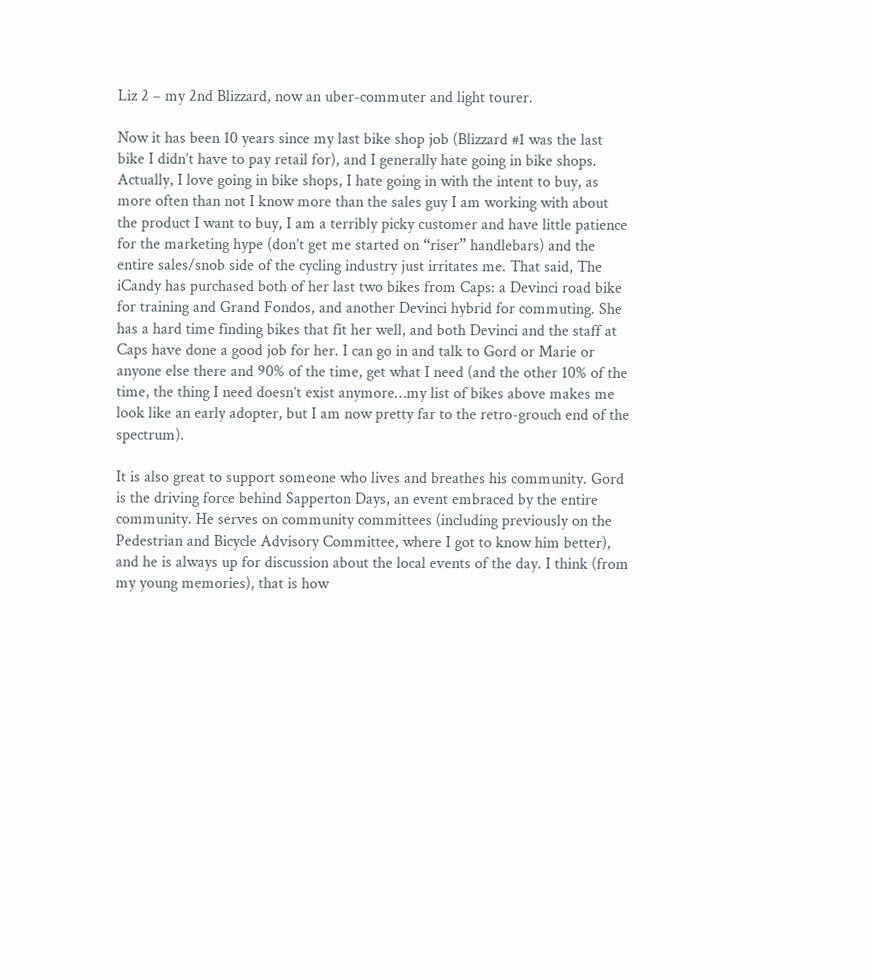Liz 2 – my 2nd Blizzard, now an uber-commuter and light tourer.

Now it has been 10 years since my last bike shop job (Blizzard #1 was the last bike I didn’t have to pay retail for), and I generally hate going in bike shops. Actually, I love going in bike shops, I hate going in with the intent to buy, as more often than not I know more than the sales guy I am working with about the product I want to buy, I am a terribly picky customer and have little patience for the marketing hype (don’t get me started on “riser” handlebars) and the entire sales/snob side of the cycling industry just irritates me. That said, The iCandy has purchased both of her last two bikes from Caps: a Devinci road bike for training and Grand Fondos, and another Devinci hybrid for commuting. She has a hard time finding bikes that fit her well, and both Devinci and the staff at Caps have done a good job for her. I can go in and talk to Gord or Marie or anyone else there and 90% of the time, get what I need (and the other 10% of the time, the thing I need doesn’t exist anymore…my list of bikes above makes me look like an early adopter, but I am now pretty far to the retro-grouch end of the spectrum).

It is also great to support someone who lives and breathes his community. Gord is the driving force behind Sapperton Days, an event embraced by the entire community. He serves on community committees (including previously on the Pedestrian and Bicycle Advisory Committee, where I got to know him better), and he is always up for discussion about the local events of the day. I think (from my young memories), that is how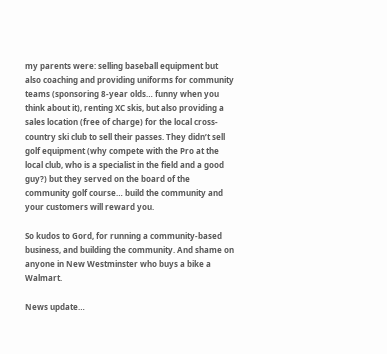my parents were: selling baseball equipment but also coaching and providing uniforms for community teams (sponsoring 8-year olds… funny when you think about it), renting XC skis, but also providing a sales location (free of charge) for the local cross-country ski club to sell their passes. They didn’t sell golf equipment (why compete with the Pro at the local club, who is a specialist in the field and a good guy?) but they served on the board of the community golf course… build the community and your customers will reward you.

So kudos to Gord, for running a community-based business, and building the community. And shame on anyone in New Westminster who buys a bike a Walmart.

News update…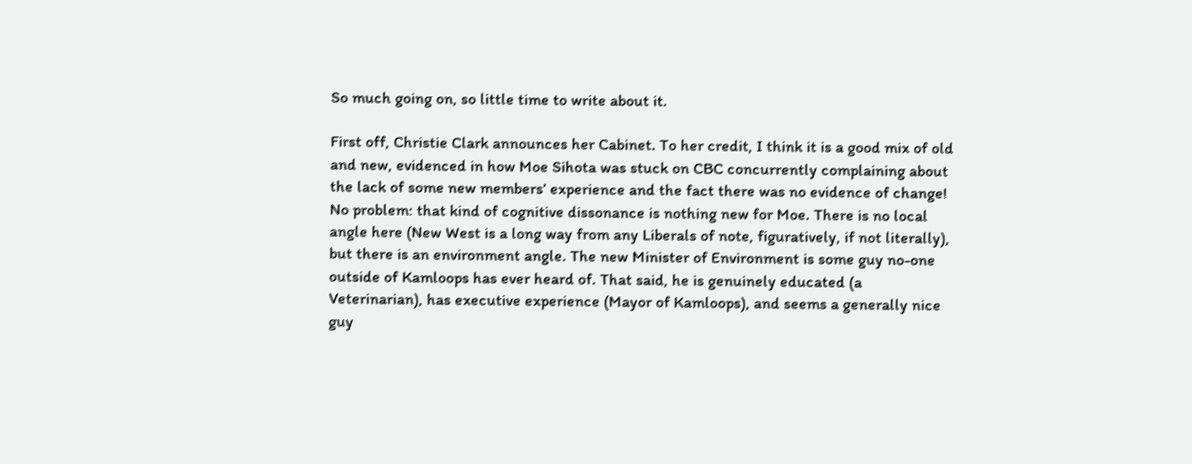So much going on, so little time to write about it.

First off, Christie Clark announces her Cabinet. To her credit, I think it is a good mix of old and new, evidenced in how Moe Sihota was stuck on CBC concurrently complaining about the lack of some new members’ experience and the fact there was no evidence of change! No problem: that kind of cognitive dissonance is nothing new for Moe. There is no local angle here (New West is a long way from any Liberals of note, figuratively, if not literally), but there is an environment angle. The new Minister of Environment is some guy no-one outside of Kamloops has ever heard of. That said, he is genuinely educated (a Veterinarian), has executive experience (Mayor of Kamloops), and seems a generally nice guy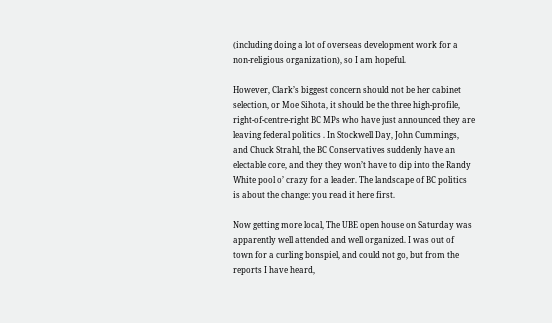(including doing a lot of overseas development work for a non-religious organization), so I am hopeful.

However, Clark’s biggest concern should not be her cabinet selection, or Moe Sihota, it should be the three high-profile, right-of-centre-right BC MPs who have just announced they are leaving federal politics . In Stockwell Day, John Cummings, and Chuck Strahl, the BC Conservatives suddenly have an electable core, and they they won’t have to dip into the Randy White pool o’ crazy for a leader. The landscape of BC politics is about the change: you read it here first.

Now getting more local, The UBE open house on Saturday was apparently well attended and well organized. I was out of town for a curling bonspiel, and could not go, but from the reports I have heard,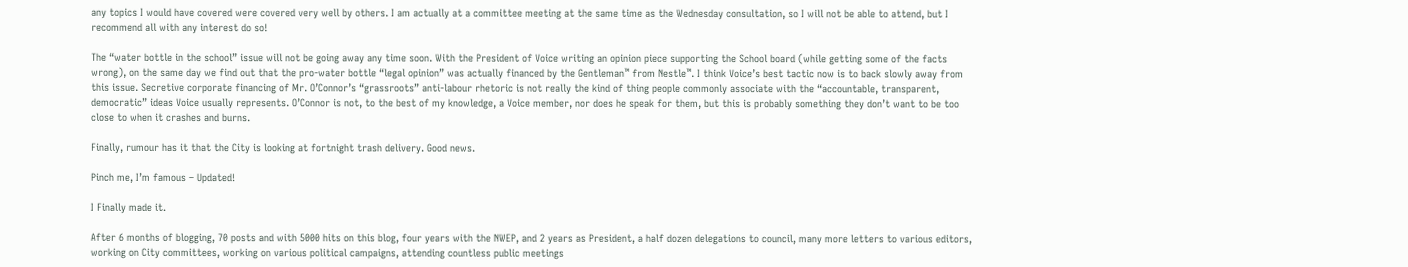any topics I would have covered were covered very well by others. I am actually at a committee meeting at the same time as the Wednesday consultation, so I will not be able to attend, but I recommend all with any interest do so!

The “water bottle in the school” issue will not be going away any time soon. With the President of Voice writing an opinion piece supporting the School board (while getting some of the facts wrong), on the same day we find out that the pro-water bottle “legal opinion” was actually financed by the Gentleman™ from Nestle™. I think Voice’s best tactic now is to back slowly away from this issue. Secretive corporate financing of Mr. O’Connor’s “grassroots” anti-labour rhetoric is not really the kind of thing people commonly associate with the “accountable, transparent, democratic” ideas Voice usually represents. O’Connor is not, to the best of my knowledge, a Voice member, nor does he speak for them, but this is probably something they don’t want to be too close to when it crashes and burns.

Finally, rumour has it that the City is looking at fortnight trash delivery. Good news.

Pinch me, I’m famous – Updated!

I Finally made it.

After 6 months of blogging, 70 posts and with 5000 hits on this blog, four years with the NWEP, and 2 years as President, a half dozen delegations to council, many more letters to various editors, working on City committees, working on various political campaigns, attending countless public meetings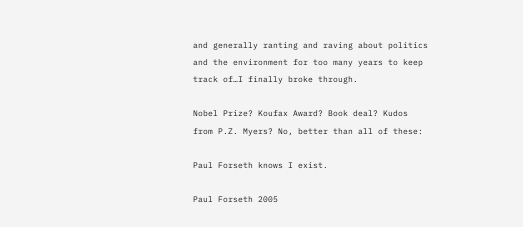and generally ranting and raving about politics and the environment for too many years to keep track of…I finally broke through.

Nobel Prize? Koufax Award? Book deal? Kudos from P.Z. Myers? No, better than all of these:

Paul Forseth knows I exist.

Paul Forseth 2005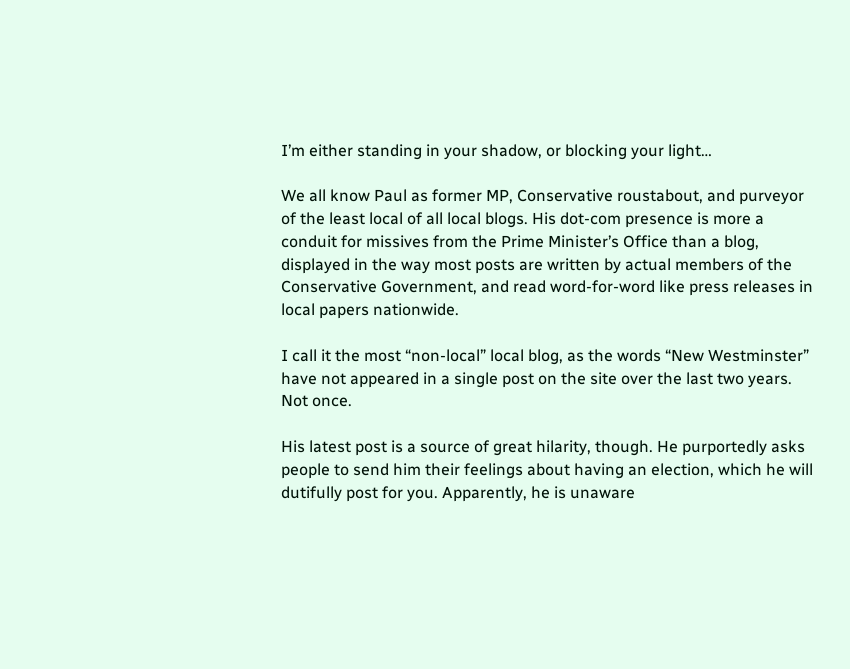I’m either standing in your shadow, or blocking your light…

We all know Paul as former MP, Conservative roustabout, and purveyor of the least local of all local blogs. His dot-com presence is more a conduit for missives from the Prime Minister’s Office than a blog, displayed in the way most posts are written by actual members of the Conservative Government, and read word-for-word like press releases in local papers nationwide.

I call it the most “non-local” local blog, as the words “New Westminster” have not appeared in a single post on the site over the last two years. Not once.

His latest post is a source of great hilarity, though. He purportedly asks people to send him their feelings about having an election, which he will dutifully post for you. Apparently, he is unaware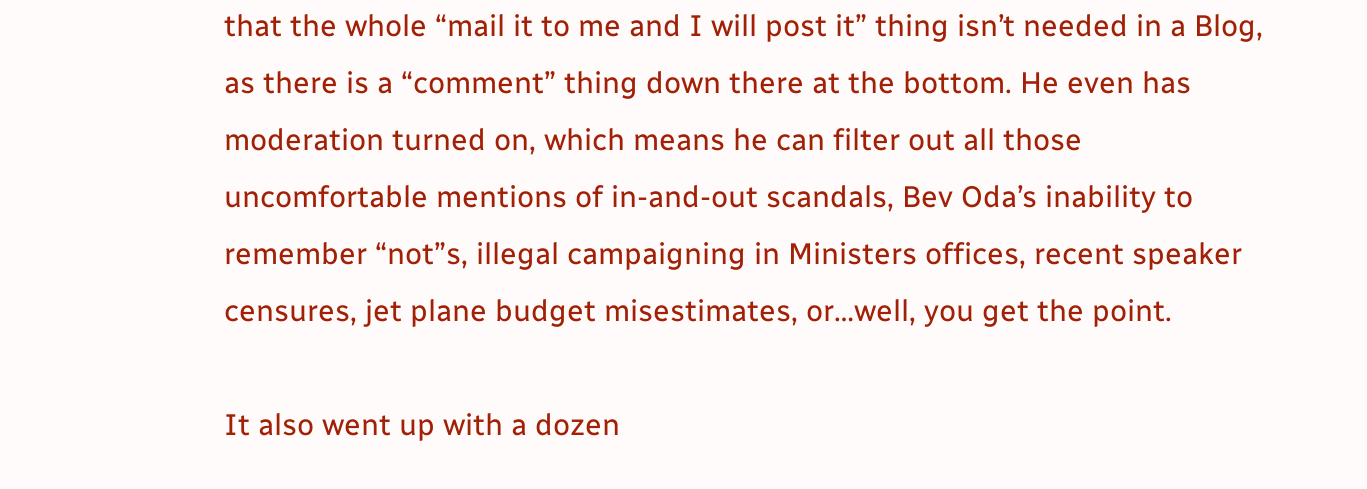that the whole “mail it to me and I will post it” thing isn’t needed in a Blog, as there is a “comment” thing down there at the bottom. He even has moderation turned on, which means he can filter out all those uncomfortable mentions of in-and-out scandals, Bev Oda’s inability to remember “not”s, illegal campaigning in Ministers offices, recent speaker censures, jet plane budget misestimates, or…well, you get the point.

It also went up with a dozen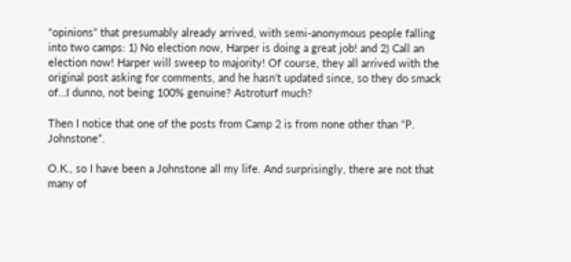“opinions” that presumably already arrived, with semi-anonymous people falling into two camps: 1) No election now, Harper is doing a great job! and 2) Call an election now! Harper will sweep to majority! Of course, they all arrived with the original post asking for comments, and he hasn’t updated since, so they do smack of…I dunno, not being 100% genuine? Astroturf much?

Then I notice that one of the posts from Camp 2 is from none other than “P. Johnstone”.

O.K., so I have been a Johnstone all my life. And surprisingly, there are not that many of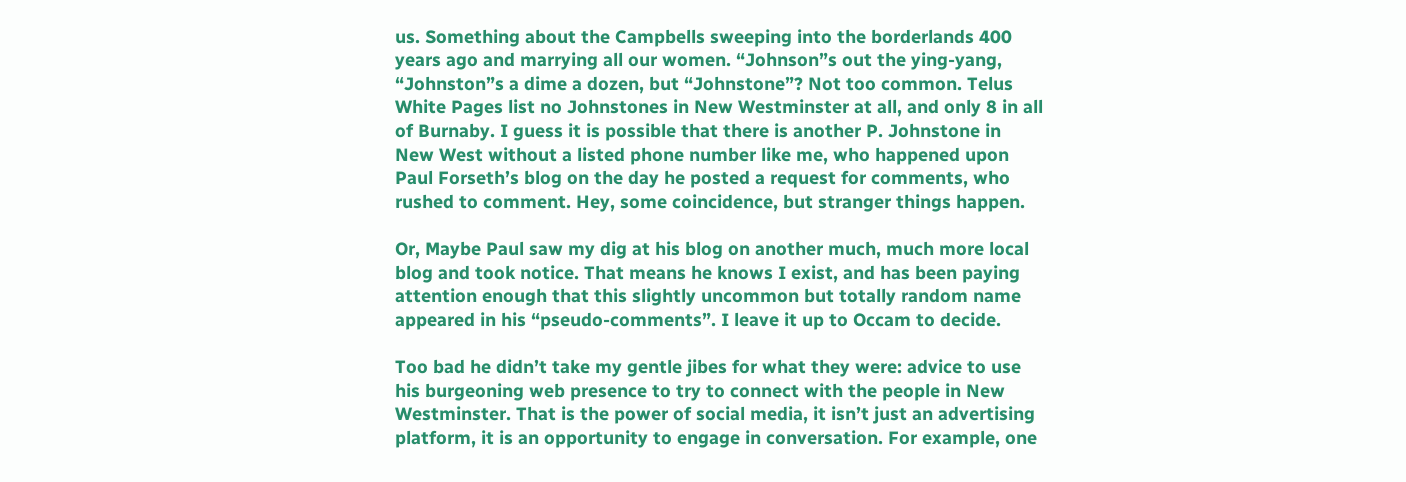us. Something about the Campbells sweeping into the borderlands 400 years ago and marrying all our women. “Johnson”s out the ying-yang, “Johnston”s a dime a dozen, but “Johnstone”? Not too common. Telus White Pages list no Johnstones in New Westminster at all, and only 8 in all of Burnaby. I guess it is possible that there is another P. Johnstone in New West without a listed phone number like me, who happened upon Paul Forseth’s blog on the day he posted a request for comments, who rushed to comment. Hey, some coincidence, but stranger things happen.

Or, Maybe Paul saw my dig at his blog on another much, much more local blog and took notice. That means he knows I exist, and has been paying attention enough that this slightly uncommon but totally random name appeared in his “pseudo-comments”. I leave it up to Occam to decide.

Too bad he didn’t take my gentle jibes for what they were: advice to use his burgeoning web presence to try to connect with the people in New Westminster. That is the power of social media, it isn’t just an advertising platform, it is an opportunity to engage in conversation. For example, one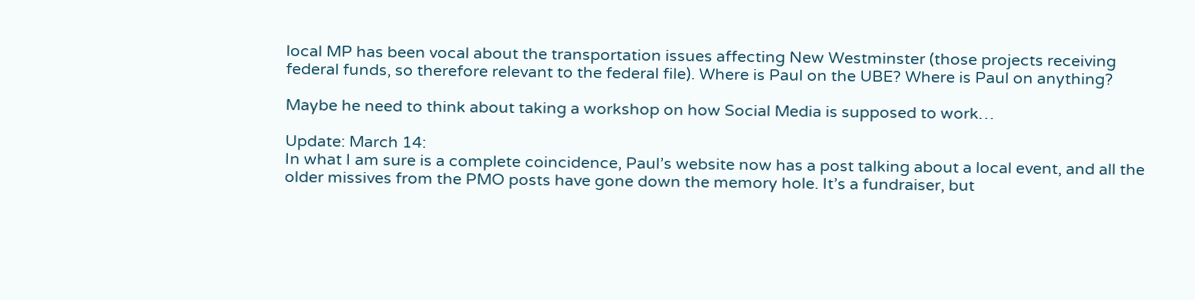local MP has been vocal about the transportation issues affecting New Westminster (those projects receiving federal funds, so therefore relevant to the federal file). Where is Paul on the UBE? Where is Paul on anything?

Maybe he need to think about taking a workshop on how Social Media is supposed to work…

Update: March 14:
In what I am sure is a complete coincidence, Paul’s website now has a post talking about a local event, and all the older missives from the PMO posts have gone down the memory hole. It’s a fundraiser, but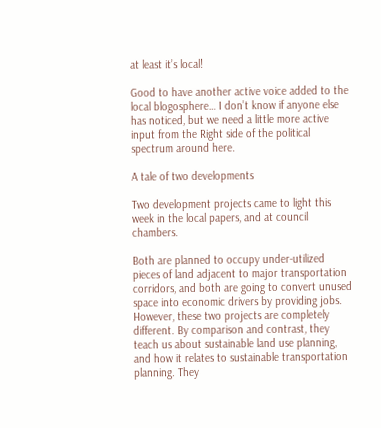at least it’s local!

Good to have another active voice added to the local blogosphere… I don’t know if anyone else has noticed, but we need a little more active input from the Right side of the political spectrum around here.

A tale of two developments

Two development projects came to light this week in the local papers, and at council chambers.

Both are planned to occupy under-utilized pieces of land adjacent to major transportation corridors, and both are going to convert unused space into economic drivers by providing jobs. However, these two projects are completely different. By comparison and contrast, they teach us about sustainable land use planning, and how it relates to sustainable transportation planning. They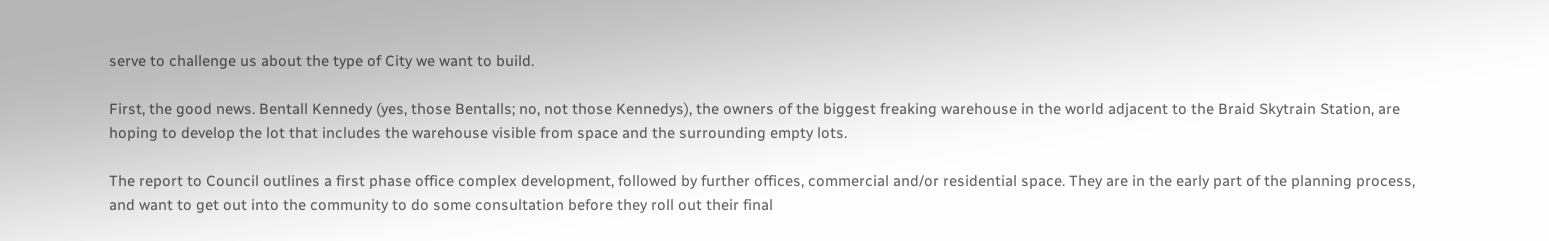serve to challenge us about the type of City we want to build.

First, the good news. Bentall Kennedy (yes, those Bentalls; no, not those Kennedys), the owners of the biggest freaking warehouse in the world adjacent to the Braid Skytrain Station, are hoping to develop the lot that includes the warehouse visible from space and the surrounding empty lots.

The report to Council outlines a first phase office complex development, followed by further offices, commercial and/or residential space. They are in the early part of the planning process, and want to get out into the community to do some consultation before they roll out their final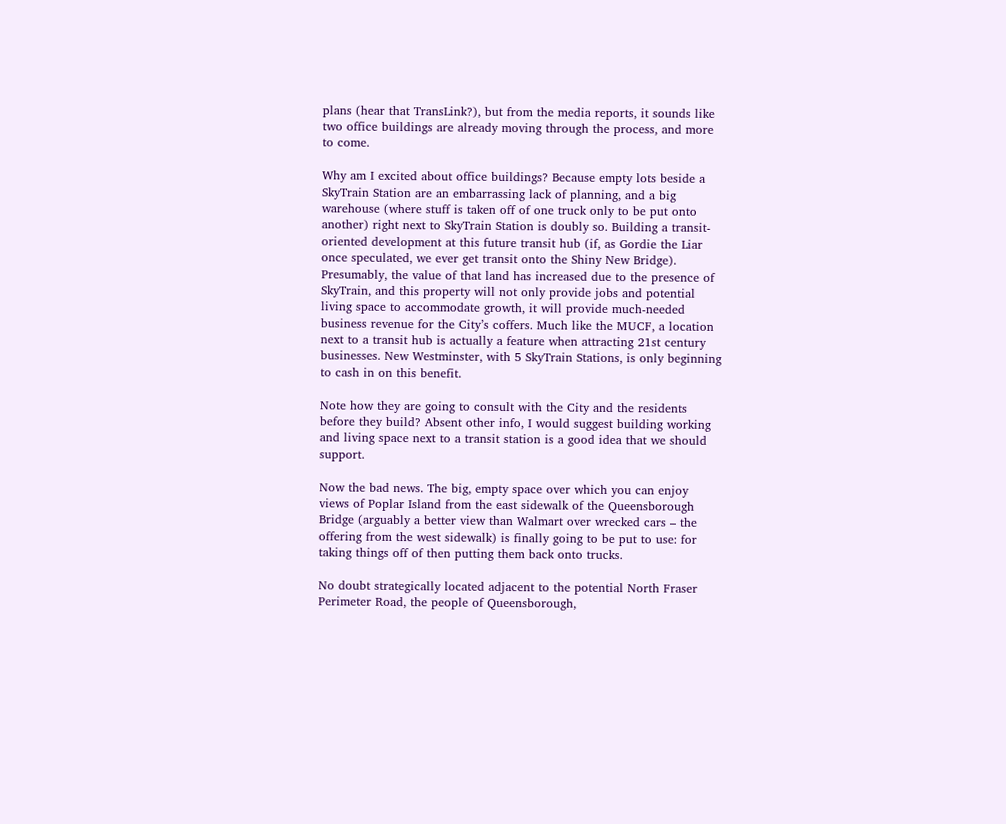plans (hear that TransLink?), but from the media reports, it sounds like two office buildings are already moving through the process, and more to come.

Why am I excited about office buildings? Because empty lots beside a SkyTrain Station are an embarrassing lack of planning, and a big warehouse (where stuff is taken off of one truck only to be put onto another) right next to SkyTrain Station is doubly so. Building a transit-oriented development at this future transit hub (if, as Gordie the Liar once speculated, we ever get transit onto the Shiny New Bridge). Presumably, the value of that land has increased due to the presence of SkyTrain, and this property will not only provide jobs and potential living space to accommodate growth, it will provide much-needed business revenue for the City’s coffers. Much like the MUCF, a location next to a transit hub is actually a feature when attracting 21st century businesses. New Westminster, with 5 SkyTrain Stations, is only beginning to cash in on this benefit.

Note how they are going to consult with the City and the residents before they build? Absent other info, I would suggest building working and living space next to a transit station is a good idea that we should support.

Now the bad news. The big, empty space over which you can enjoy views of Poplar Island from the east sidewalk of the Queensborough Bridge (arguably a better view than Walmart over wrecked cars – the offering from the west sidewalk) is finally going to be put to use: for taking things off of then putting them back onto trucks.

No doubt strategically located adjacent to the potential North Fraser Perimeter Road, the people of Queensborough,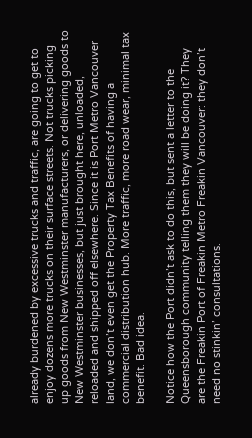already burdened by excessive trucks and traffic, are going to get to enjoy dozens more trucks on their surface streets. Not trucks picking up goods from New Westminster manufacturers, or delivering goods to New Westminster businesses, but just brought here, unloaded, reloaded and shipped off elsewhere. Since it is Port Metro Vancouver land, we don’t even get the Property Tax Benefits of having a commercial distribution hub. More traffic, more road wear, minimal tax benefit. Bad idea.

Notice how the Port didn’t ask to do this, but sent a letter to the Queensborough community telling them they will be doing it? They are the Freakin Port of Freakin Metro Freakin Vancouver: they don’t need no stinkin’ consultations.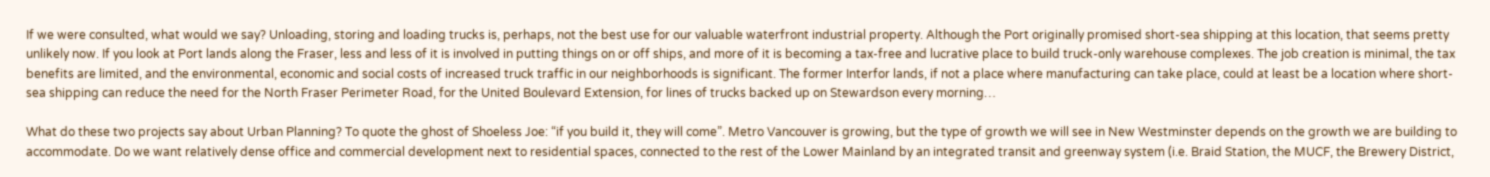If we were consulted, what would we say? Unloading, storing and loading trucks is, perhaps, not the best use for our valuable waterfront industrial property. Although the Port originally promised short-sea shipping at this location, that seems pretty unlikely now. If you look at Port lands along the Fraser, less and less of it is involved in putting things on or off ships, and more of it is becoming a tax-free and lucrative place to build truck-only warehouse complexes. The job creation is minimal, the tax benefits are limited, and the environmental, economic and social costs of increased truck traffic in our neighborhoods is significant. The former Interfor lands, if not a place where manufacturing can take place, could at least be a location where short-sea shipping can reduce the need for the North Fraser Perimeter Road, for the United Boulevard Extension, for lines of trucks backed up on Stewardson every morning…

What do these two projects say about Urban Planning? To quote the ghost of Shoeless Joe: “if you build it, they will come”. Metro Vancouver is growing, but the type of growth we will see in New Westminster depends on the growth we are building to accommodate. Do we want relatively dense office and commercial development next to residential spaces, connected to the rest of the Lower Mainland by an integrated transit and greenway system (i.e. Braid Station, the MUCF, the Brewery District,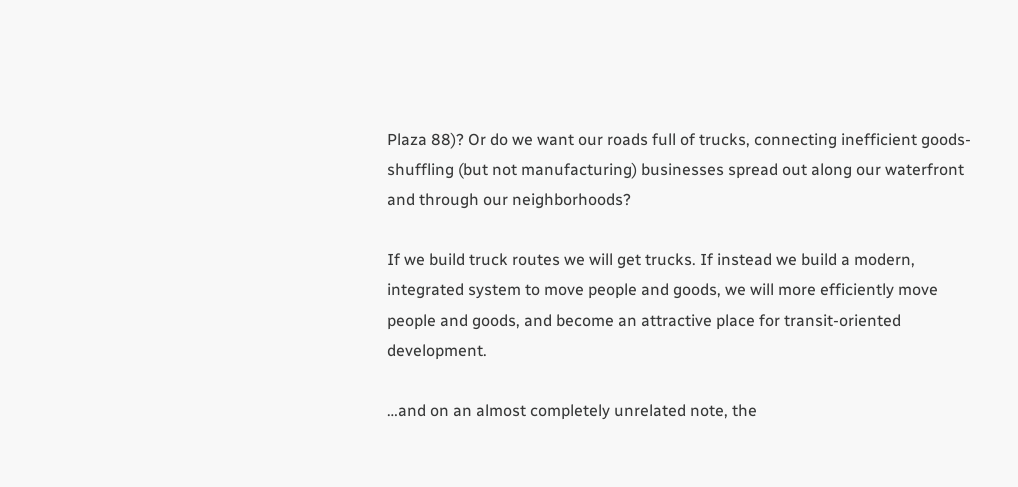Plaza 88)? Or do we want our roads full of trucks, connecting inefficient goods-shuffling (but not manufacturing) businesses spread out along our waterfront and through our neighborhoods?

If we build truck routes we will get trucks. If instead we build a modern, integrated system to move people and goods, we will more efficiently move people and goods, and become an attractive place for transit-oriented development.

…and on an almost completely unrelated note, the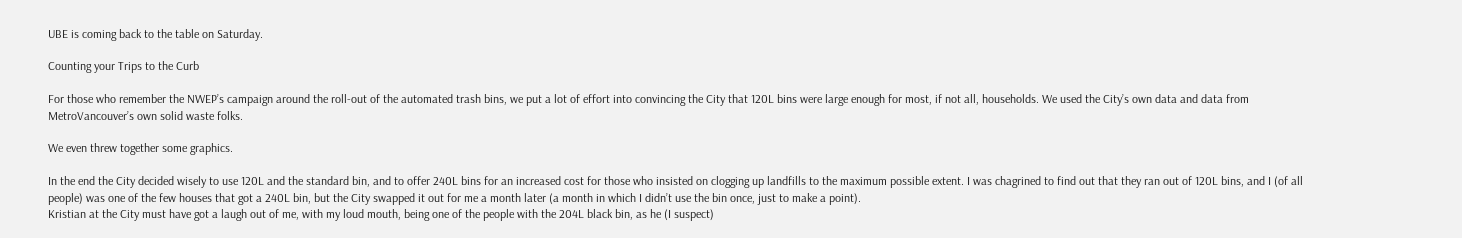UBE is coming back to the table on Saturday.

Counting your Trips to the Curb

For those who remember the NWEP’s campaign around the roll-out of the automated trash bins, we put a lot of effort into convincing the City that 120L bins were large enough for most, if not all, households. We used the City’s own data and data from MetroVancouver’s own solid waste folks.

We even threw together some graphics.

In the end the City decided wisely to use 120L and the standard bin, and to offer 240L bins for an increased cost for those who insisted on clogging up landfills to the maximum possible extent. I was chagrined to find out that they ran out of 120L bins, and I (of all people) was one of the few houses that got a 240L bin, but the City swapped it out for me a month later (a month in which I didn’t use the bin once, just to make a point).
Kristian at the City must have got a laugh out of me, with my loud mouth, being one of the people with the 204L black bin, as he (I suspect)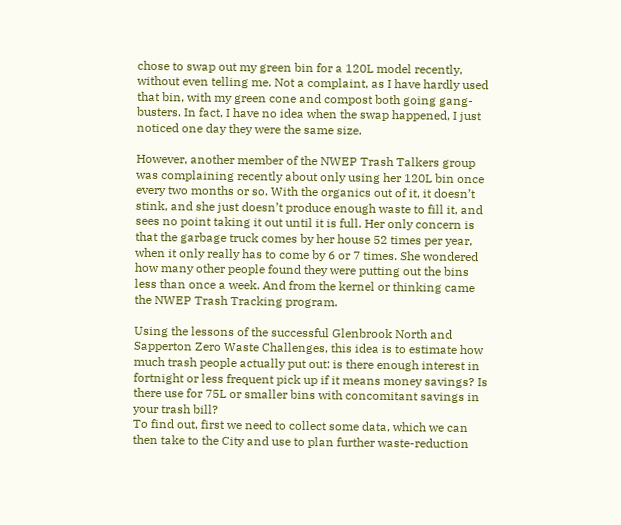chose to swap out my green bin for a 120L model recently, without even telling me. Not a complaint, as I have hardly used that bin, with my green cone and compost both going gang-busters. In fact, I have no idea when the swap happened, I just noticed one day they were the same size.

However, another member of the NWEP Trash Talkers group was complaining recently about only using her 120L bin once every two months or so. With the organics out of it, it doesn’t stink, and she just doesn’t produce enough waste to fill it, and sees no point taking it out until it is full. Her only concern is that the garbage truck comes by her house 52 times per year, when it only really has to come by 6 or 7 times. She wondered how many other people found they were putting out the bins less than once a week. And from the kernel or thinking came the NWEP Trash Tracking program.

Using the lessons of the successful Glenbrook North and Sapperton Zero Waste Challenges, this idea is to estimate how much trash people actually put out: is there enough interest in fortnight or less frequent pick up if it means money savings? Is there use for 75L or smaller bins with concomitant savings in your trash bill?
To find out, first we need to collect some data, which we can then take to the City and use to plan further waste-reduction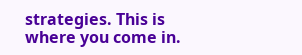strategies. This is where you come in.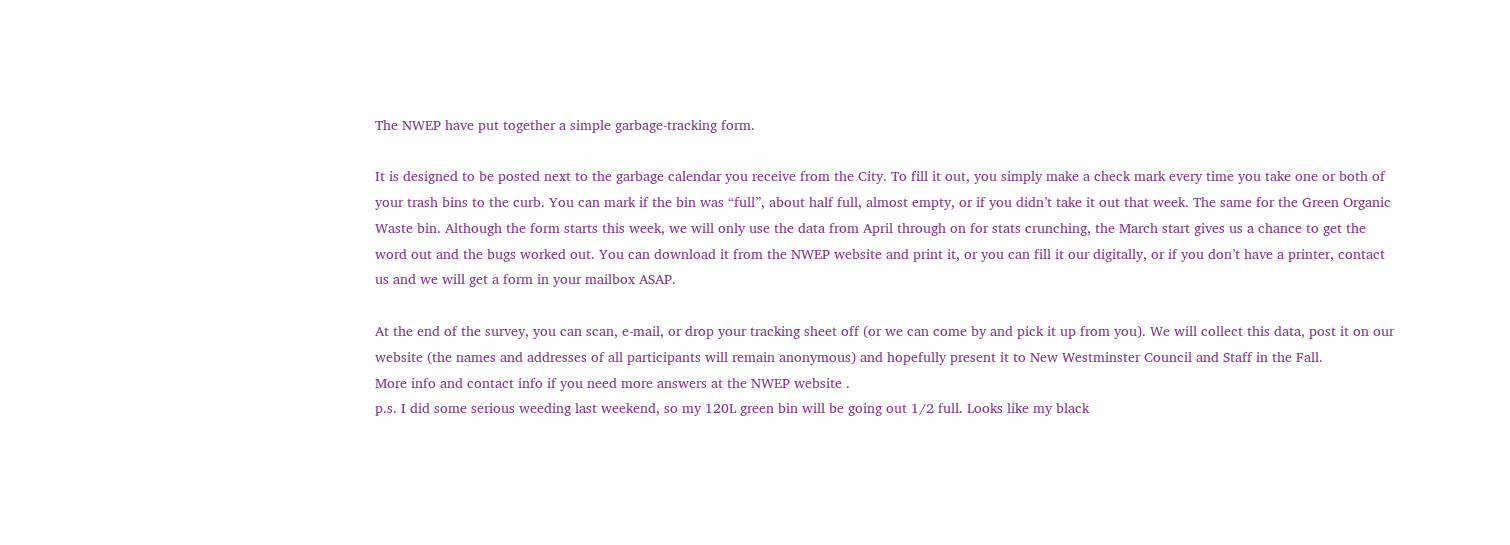The NWEP have put together a simple garbage-tracking form.

It is designed to be posted next to the garbage calendar you receive from the City. To fill it out, you simply make a check mark every time you take one or both of your trash bins to the curb. You can mark if the bin was “full”, about half full, almost empty, or if you didn’t take it out that week. The same for the Green Organic Waste bin. Although the form starts this week, we will only use the data from April through on for stats crunching, the March start gives us a chance to get the word out and the bugs worked out. You can download it from the NWEP website and print it, or you can fill it our digitally, or if you don’t have a printer, contact us and we will get a form in your mailbox ASAP.

At the end of the survey, you can scan, e-mail, or drop your tracking sheet off (or we can come by and pick it up from you). We will collect this data, post it on our website (the names and addresses of all participants will remain anonymous) and hopefully present it to New Westminster Council and Staff in the Fall.
More info and contact info if you need more answers at the NWEP website .
p.s. I did some serious weeding last weekend, so my 120L green bin will be going out 1/2 full. Looks like my black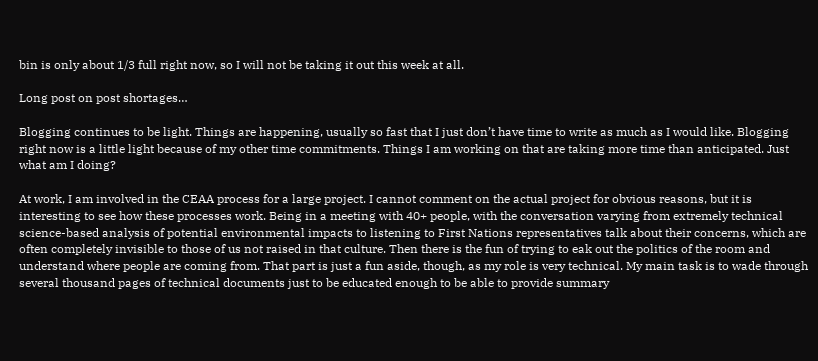bin is only about 1/3 full right now, so I will not be taking it out this week at all.

Long post on post shortages…

Blogging continues to be light. Things are happening, usually so fast that I just don’t have time to write as much as I would like. Blogging right now is a little light because of my other time commitments. Things I am working on that are taking more time than anticipated. Just what am I doing?

At work, I am involved in the CEAA process for a large project. I cannot comment on the actual project for obvious reasons, but it is interesting to see how these processes work. Being in a meeting with 40+ people, with the conversation varying from extremely technical science-based analysis of potential environmental impacts to listening to First Nations representatives talk about their concerns, which are often completely invisible to those of us not raised in that culture. Then there is the fun of trying to eak out the politics of the room and understand where people are coming from. That part is just a fun aside, though, as my role is very technical. My main task is to wade through several thousand pages of technical documents just to be educated enough to be able to provide summary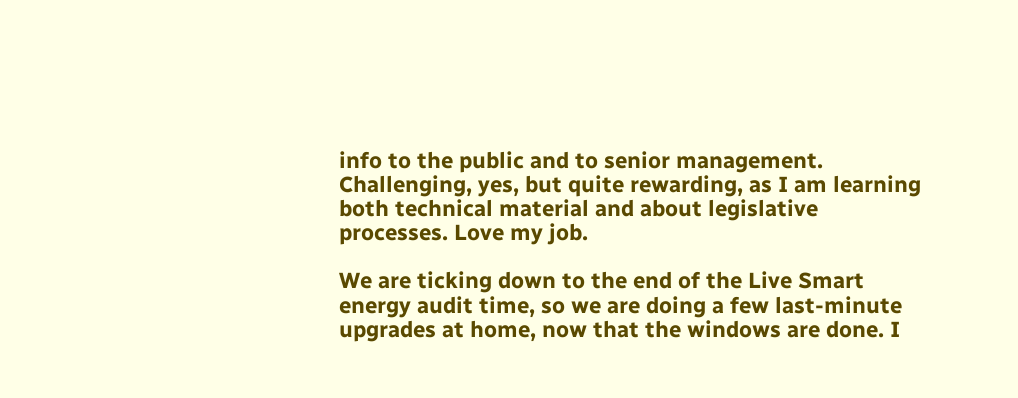info to the public and to senior management. Challenging, yes, but quite rewarding, as I am learning both technical material and about legislative processes. Love my job.

We are ticking down to the end of the Live Smart energy audit time, so we are doing a few last-minute upgrades at home, now that the windows are done. I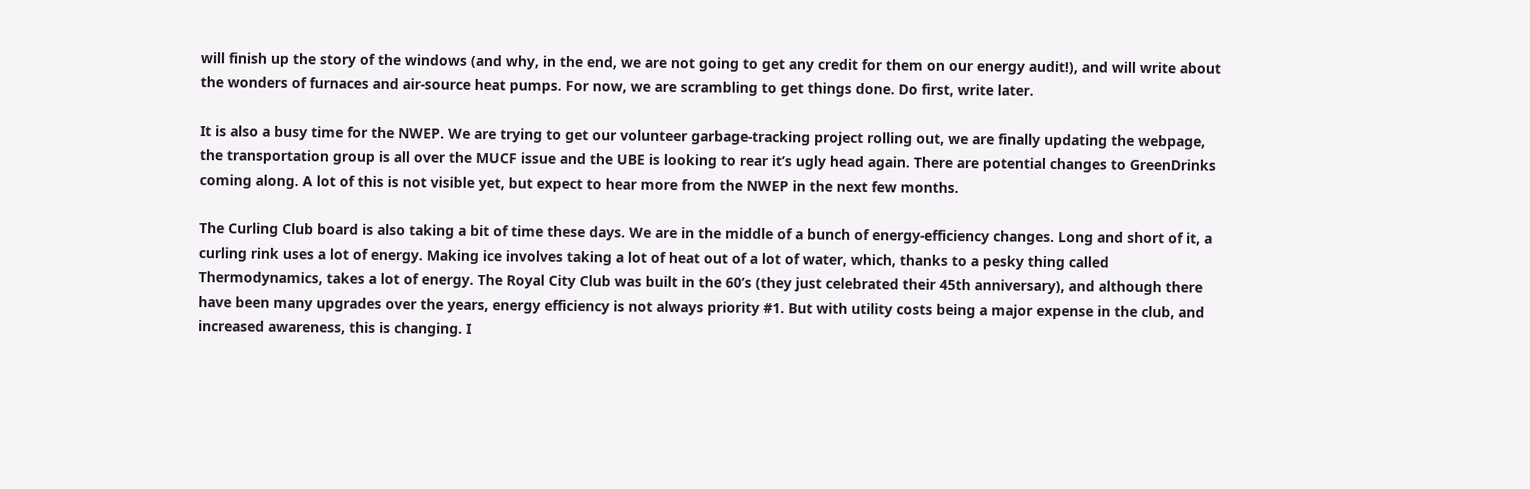will finish up the story of the windows (and why, in the end, we are not going to get any credit for them on our energy audit!), and will write about the wonders of furnaces and air-source heat pumps. For now, we are scrambling to get things done. Do first, write later.

It is also a busy time for the NWEP. We are trying to get our volunteer garbage-tracking project rolling out, we are finally updating the webpage, the transportation group is all over the MUCF issue and the UBE is looking to rear it’s ugly head again. There are potential changes to GreenDrinks coming along. A lot of this is not visible yet, but expect to hear more from the NWEP in the next few months.

The Curling Club board is also taking a bit of time these days. We are in the middle of a bunch of energy-efficiency changes. Long and short of it, a curling rink uses a lot of energy. Making ice involves taking a lot of heat out of a lot of water, which, thanks to a pesky thing called Thermodynamics, takes a lot of energy. The Royal City Club was built in the 60’s (they just celebrated their 45th anniversary), and although there have been many upgrades over the years, energy efficiency is not always priority #1. But with utility costs being a major expense in the club, and increased awareness, this is changing. I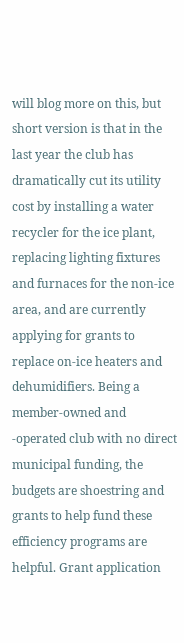will blog more on this, but short version is that in the last year the club has dramatically cut its utility cost by installing a water recycler for the ice plant, replacing lighting fixtures and furnaces for the non-ice area, and are currently applying for grants to replace on-ice heaters and dehumidifiers. Being a member-owned and -operated club with no direct municipal funding, the budgets are shoestring and grants to help fund these efficiency programs are helpful. Grant application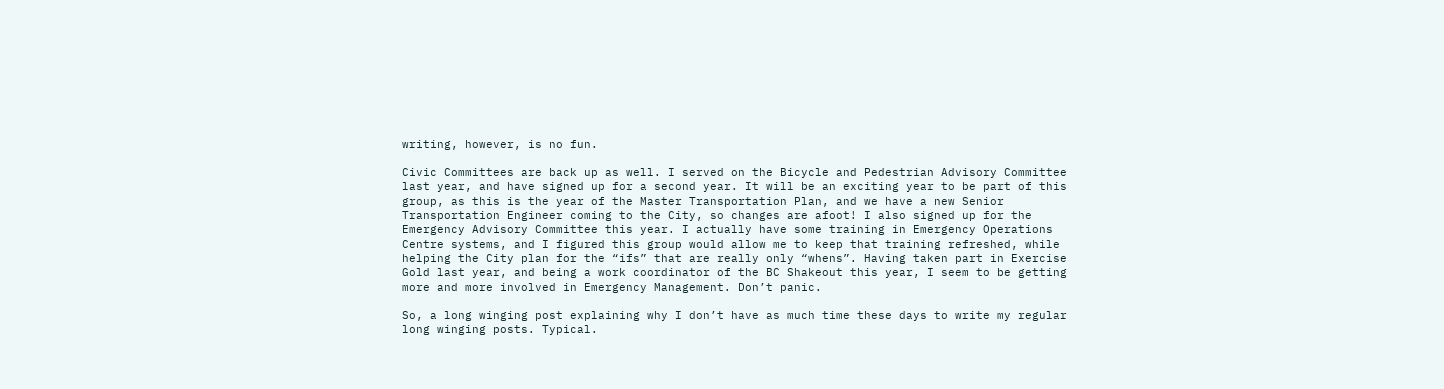writing, however, is no fun.

Civic Committees are back up as well. I served on the Bicycle and Pedestrian Advisory Committee last year, and have signed up for a second year. It will be an exciting year to be part of this group, as this is the year of the Master Transportation Plan, and we have a new Senior Transportation Engineer coming to the City, so changes are afoot! I also signed up for the Emergency Advisory Committee this year. I actually have some training in Emergency Operations Centre systems, and I figured this group would allow me to keep that training refreshed, while helping the City plan for the “ifs” that are really only “whens”. Having taken part in Exercise Gold last year, and being a work coordinator of the BC Shakeout this year, I seem to be getting more and more involved in Emergency Management. Don’t panic.

So, a long winging post explaining why I don’t have as much time these days to write my regular long winging posts. Typical.